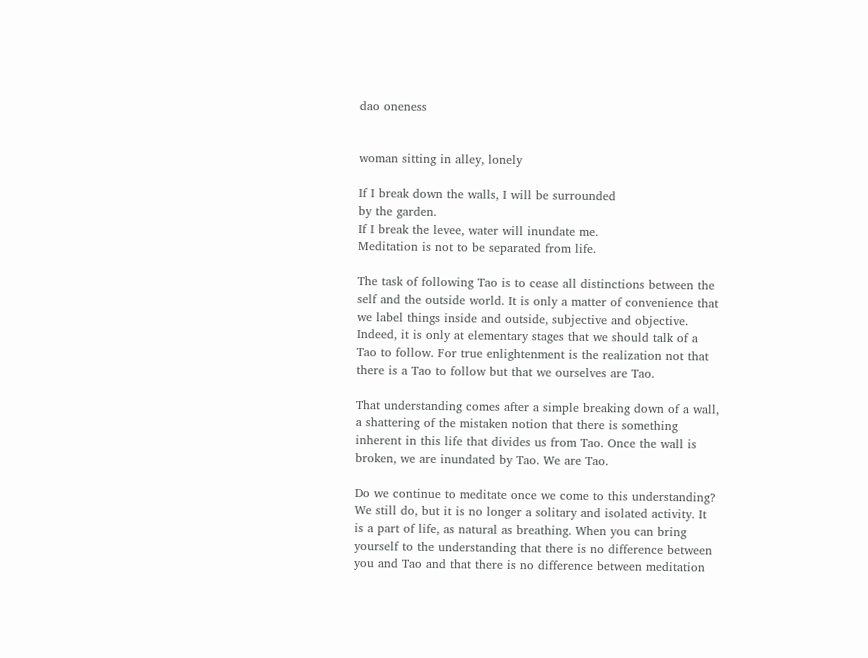dao oneness


woman sitting in alley, lonely

If I break down the walls, I will be surrounded
by the garden.
If I break the levee, water will inundate me.
Meditation is not to be separated from life.

The task of following Tao is to cease all distinctions between the self and the outside world. It is only a matter of convenience that we label things inside and outside, subjective and objective. Indeed, it is only at elementary stages that we should talk of a Tao to follow. For true enlightenment is the realization not that there is a Tao to follow but that we ourselves are Tao.

That understanding comes after a simple breaking down of a wall, a shattering of the mistaken notion that there is something inherent in this life that divides us from Tao. Once the wall is broken, we are inundated by Tao. We are Tao.

Do we continue to meditate once we come to this understanding? We still do, but it is no longer a solitary and isolated activity. It is a part of life, as natural as breathing. When you can bring yourself to the understanding that there is no difference between you and Tao and that there is no difference between meditation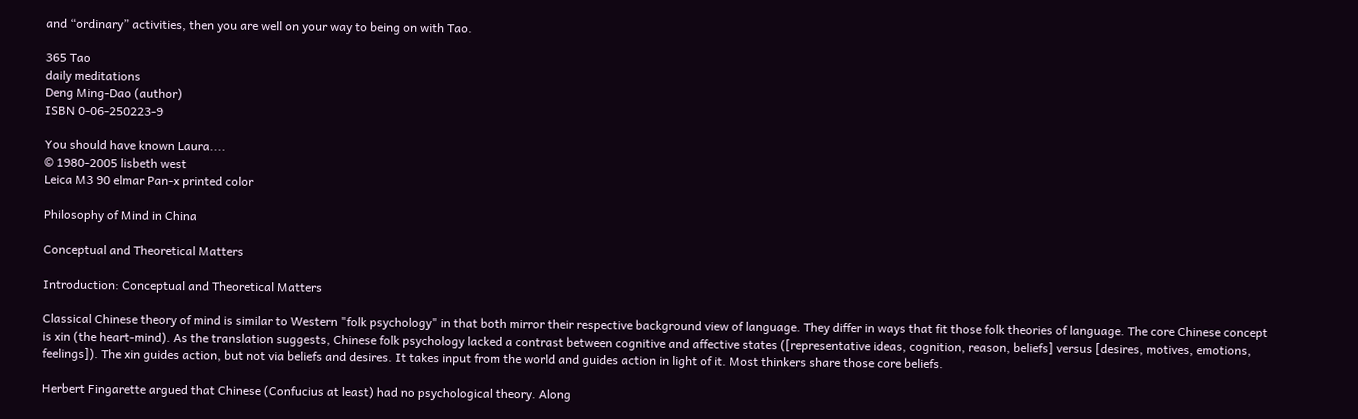and “ordinary” activities, then you are well on your way to being on with Tao.

365 Tao
daily meditations
Deng Ming-Dao (author)
ISBN 0-06-250223-9

You should have known Laura....
© 1980-2005 lisbeth west
Leica M3 90 elmar Pan-x printed color

Philosophy of Mind in China

Conceptual and Theoretical Matters

Introduction: Conceptual and Theoretical Matters

Classical Chinese theory of mind is similar to Western "folk psychology" in that both mirror their respective background view of language. They differ in ways that fit those folk theories of language. The core Chinese concept is xin (the heart-mind). As the translation suggests, Chinese folk psychology lacked a contrast between cognitive and affective states ([representative ideas, cognition, reason, beliefs] versus [desires, motives, emotions, feelings]). The xin guides action, but not via beliefs and desires. It takes input from the world and guides action in light of it. Most thinkers share those core beliefs.

Herbert Fingarette argued that Chinese (Confucius at least) had no psychological theory. Along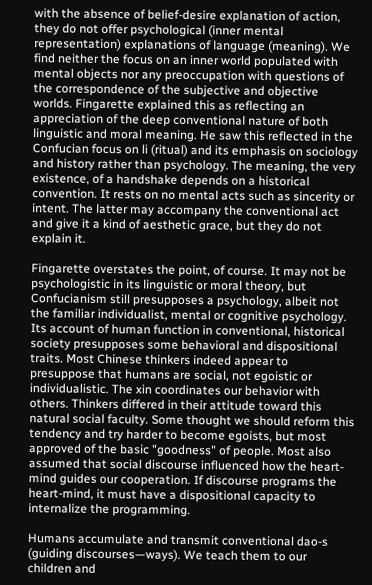with the absence of belief-desire explanation of action, they do not offer psychological (inner mental representation) explanations of language (meaning). We find neither the focus on an inner world populated with mental objects nor any preoccupation with questions of the correspondence of the subjective and objective worlds. Fingarette explained this as reflecting an appreciation of the deep conventional nature of both linguistic and moral meaning. He saw this reflected in the Confucian focus on li (ritual) and its emphasis on sociology and history rather than psychology. The meaning, the very existence, of a handshake depends on a historical convention. It rests on no mental acts such as sincerity or intent. The latter may accompany the conventional act and give it a kind of aesthetic grace, but they do not explain it.

Fingarette overstates the point, of course. It may not be psychologistic in its linguistic or moral theory, but Confucianism still presupposes a psychology, albeit not the familiar individualist, mental or cognitive psychology. Its account of human function in conventional, historical society presupposes some behavioral and dispositional traits. Most Chinese thinkers indeed appear to presuppose that humans are social, not egoistic or individualistic. The xin coordinates our behavior with others. Thinkers differed in their attitude toward this natural social faculty. Some thought we should reform this tendency and try harder to become egoists, but most approved of the basic "goodness" of people. Most also assumed that social discourse influenced how the heart-mind guides our cooperation. If discourse programs the heart-mind, it must have a dispositional capacity to internalize the programming.

Humans accumulate and transmit conventional dao-s (guiding discourses—ways). We teach them to our children and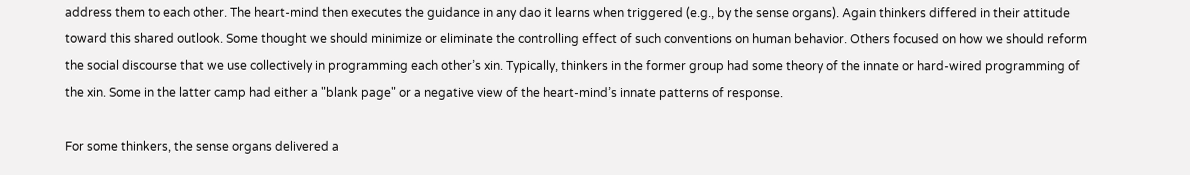address them to each other. The heart-mind then executes the guidance in any dao it learns when triggered (e.g., by the sense organs). Again thinkers differed in their attitude toward this shared outlook. Some thought we should minimize or eliminate the controlling effect of such conventions on human behavior. Others focused on how we should reform the social discourse that we use collectively in programming each other’s xin. Typically, thinkers in the former group had some theory of the innate or hard-wired programming of the xin. Some in the latter camp had either a "blank page" or a negative view of the heart-mind’s innate patterns of response.

For some thinkers, the sense organs delivered a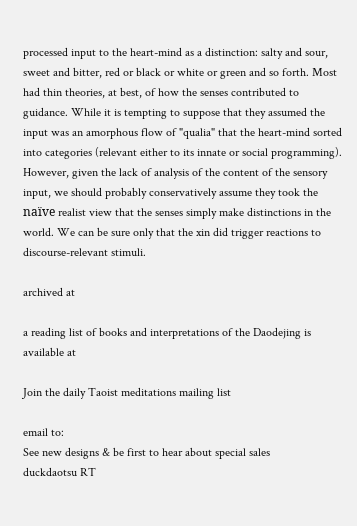processed input to the heart-mind as a distinction: salty and sour, sweet and bitter, red or black or white or green and so forth. Most had thin theories, at best, of how the senses contributed to guidance. While it is tempting to suppose that they assumed the input was an amorphous flow of "qualia" that the heart-mind sorted into categories (relevant either to its innate or social programming). However, given the lack of analysis of the content of the sensory input, we should probably conservatively assume they took the naïve realist view that the senses simply make distinctions in the world. We can be sure only that the xin did trigger reactions to discourse-relevant stimuli.

archived at

a reading list of books and interpretations of the Daodejing is available at

Join the daily Taoist meditations mailing list

email to:
See new designs & be first to hear about special sales
duckdaotsu RT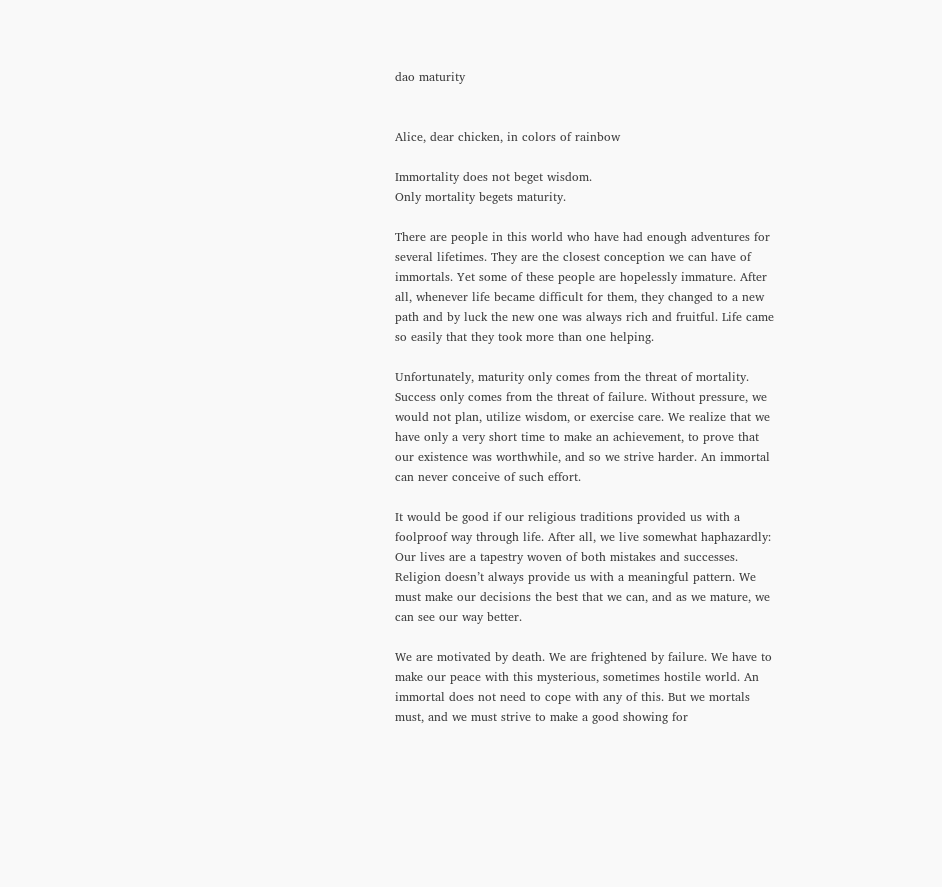dao maturity


Alice, dear chicken, in colors of rainbow

Immortality does not beget wisdom.
Only mortality begets maturity.

There are people in this world who have had enough adventures for several lifetimes. They are the closest conception we can have of immortals. Yet some of these people are hopelessly immature. After all, whenever life became difficult for them, they changed to a new path and by luck the new one was always rich and fruitful. Life came so easily that they took more than one helping.

Unfortunately, maturity only comes from the threat of mortality. Success only comes from the threat of failure. Without pressure, we would not plan, utilize wisdom, or exercise care. We realize that we have only a very short time to make an achievement, to prove that our existence was worthwhile, and so we strive harder. An immortal can never conceive of such effort.

It would be good if our religious traditions provided us with a foolproof way through life. After all, we live somewhat haphazardly: Our lives are a tapestry woven of both mistakes and successes. Religion doesn’t always provide us with a meaningful pattern. We must make our decisions the best that we can, and as we mature, we can see our way better.

We are motivated by death. We are frightened by failure. We have to make our peace with this mysterious, sometimes hostile world. An immortal does not need to cope with any of this. But we mortals must, and we must strive to make a good showing for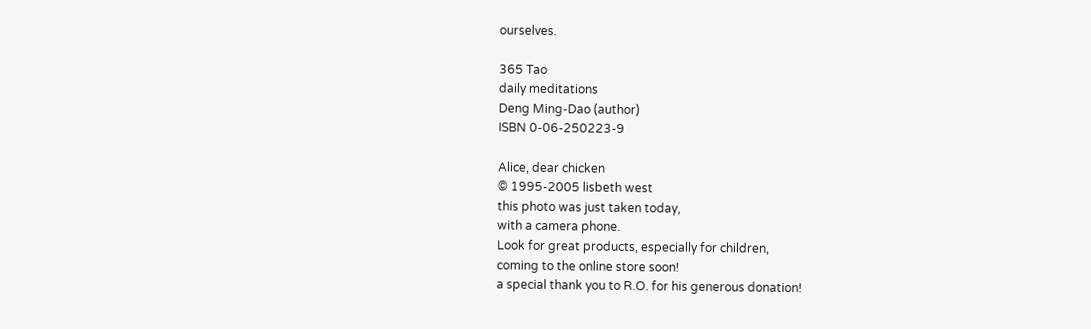ourselves.

365 Tao
daily meditations
Deng Ming-Dao (author)
ISBN 0-06-250223-9

Alice, dear chicken
© 1995-2005 lisbeth west
this photo was just taken today,
with a camera phone.
Look for great products, especially for children,
coming to the online store soon!
a special thank you to R.O. for his generous donation!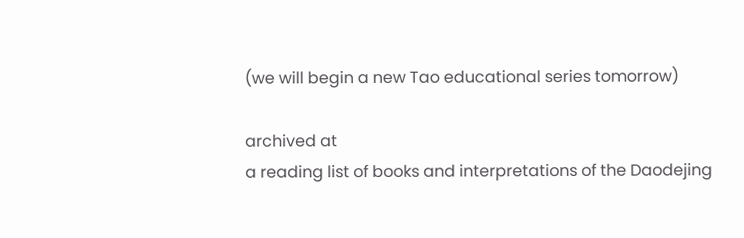(we will begin a new Tao educational series tomorrow)

archived at
a reading list of books and interpretations of the Daodejing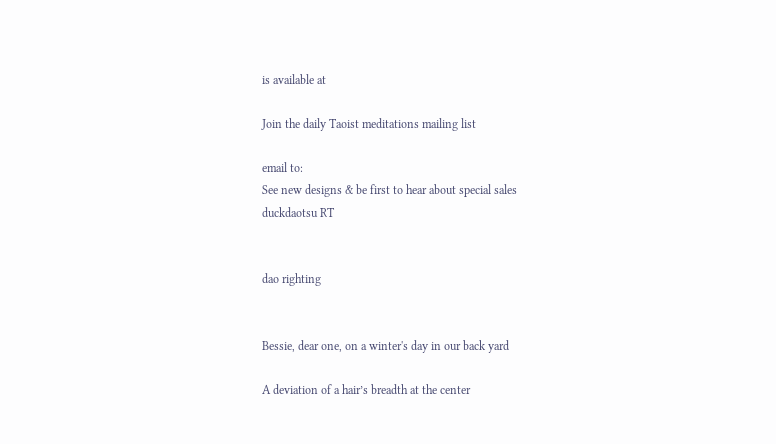is available at

Join the daily Taoist meditations mailing list

email to:
See new designs & be first to hear about special sales
duckdaotsu RT


dao righting


Bessie, dear one, on a winter's day in our back yard

A deviation of a hair’s breadth at the center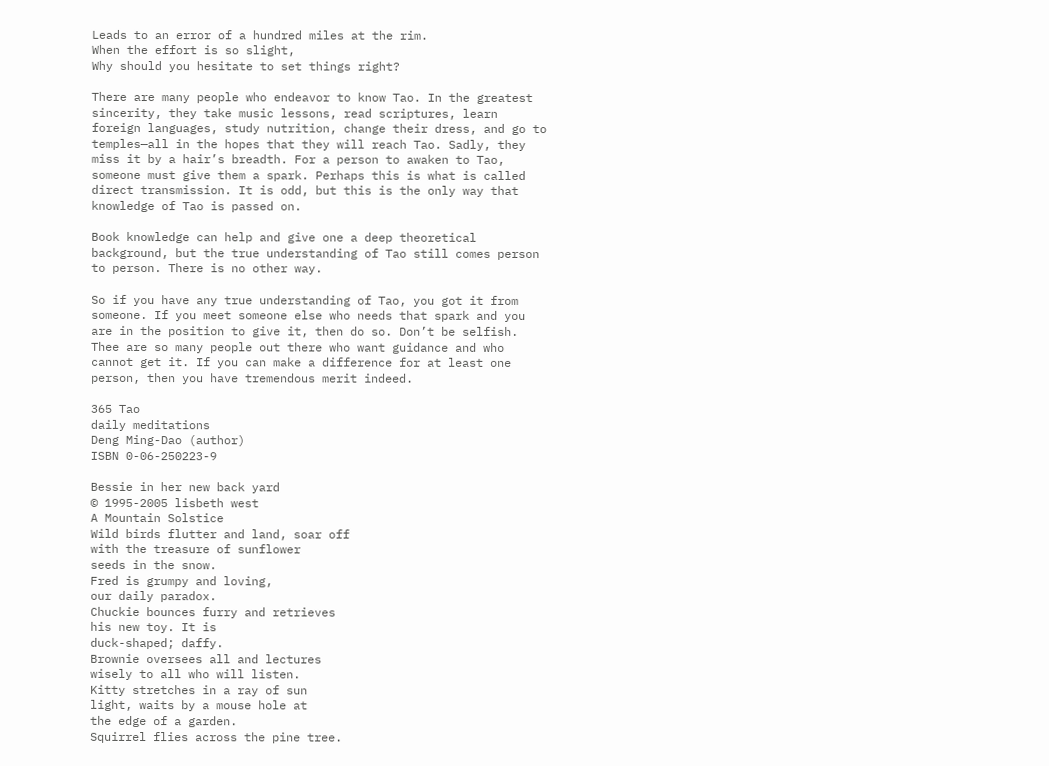Leads to an error of a hundred miles at the rim.
When the effort is so slight,
Why should you hesitate to set things right?

There are many people who endeavor to know Tao. In the greatest sincerity, they take music lessons, read scriptures, learn foreign languages, study nutrition, change their dress, and go to temples—all in the hopes that they will reach Tao. Sadly, they miss it by a hair’s breadth. For a person to awaken to Tao, someone must give them a spark. Perhaps this is what is called direct transmission. It is odd, but this is the only way that knowledge of Tao is passed on.

Book knowledge can help and give one a deep theoretical background, but the true understanding of Tao still comes person to person. There is no other way.

So if you have any true understanding of Tao, you got it from someone. If you meet someone else who needs that spark and you are in the position to give it, then do so. Don’t be selfish. Thee are so many people out there who want guidance and who cannot get it. If you can make a difference for at least one person, then you have tremendous merit indeed.

365 Tao
daily meditations
Deng Ming-Dao (author)
ISBN 0-06-250223-9

Bessie in her new back yard
© 1995-2005 lisbeth west
A Mountain Solstice
Wild birds flutter and land, soar off
with the treasure of sunflower
seeds in the snow.
Fred is grumpy and loving,
our daily paradox.
Chuckie bounces furry and retrieves
his new toy. It is
duck-shaped; daffy.
Brownie oversees all and lectures
wisely to all who will listen.
Kitty stretches in a ray of sun
light, waits by a mouse hole at
the edge of a garden.
Squirrel flies across the pine tree.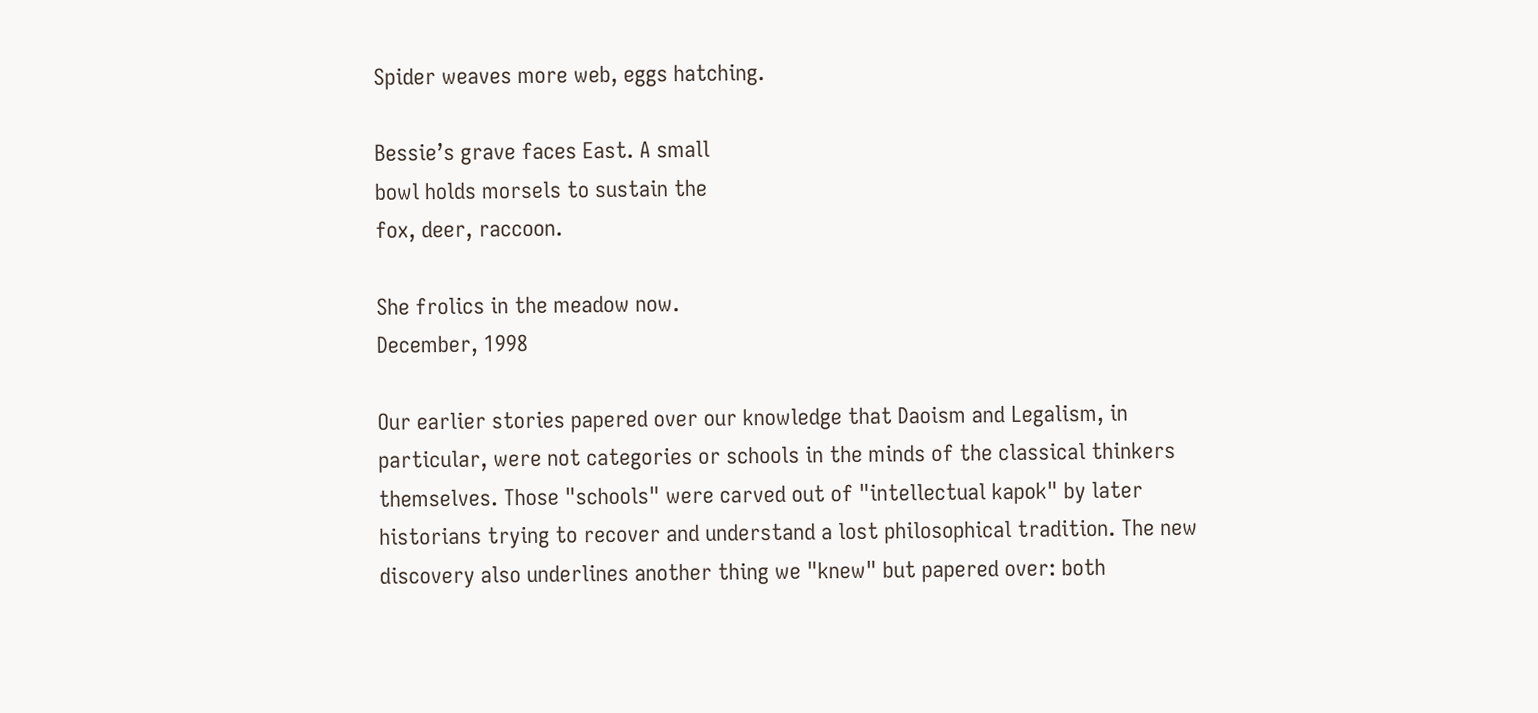Spider weaves more web, eggs hatching.

Bessie’s grave faces East. A small
bowl holds morsels to sustain the
fox, deer, raccoon.

She frolics in the meadow now.
December, 1998

Our earlier stories papered over our knowledge that Daoism and Legalism, in particular, were not categories or schools in the minds of the classical thinkers themselves. Those "schools" were carved out of "intellectual kapok" by later historians trying to recover and understand a lost philosophical tradition. The new discovery also underlines another thing we "knew" but papered over: both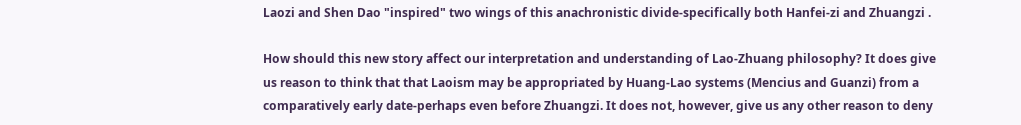Laozi and Shen Dao "inspired" two wings of this anachronistic divide-specifically both Hanfei-zi and Zhuangzi .

How should this new story affect our interpretation and understanding of Lao-Zhuang philosophy? It does give us reason to think that that Laoism may be appropriated by Huang-Lao systems (Mencius and Guanzi) from a comparatively early date-perhaps even before Zhuangzi. It does not, however, give us any other reason to deny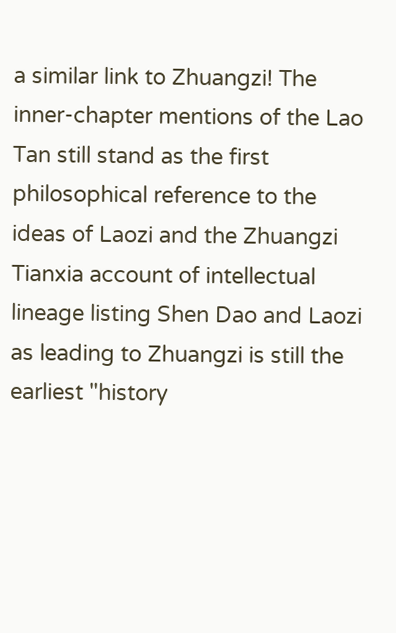a similar link to Zhuangzi! The inner-chapter mentions of the Lao Tan still stand as the first philosophical reference to the ideas of Laozi and the Zhuangzi Tianxia account of intellectual lineage listing Shen Dao and Laozi as leading to Zhuangzi is still the earliest "history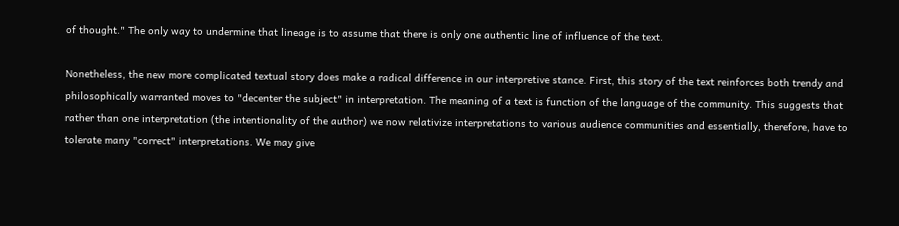of thought." The only way to undermine that lineage is to assume that there is only one authentic line of influence of the text.

Nonetheless, the new more complicated textual story does make a radical difference in our interpretive stance. First, this story of the text reinforces both trendy and philosophically warranted moves to "decenter the subject" in interpretation. The meaning of a text is function of the language of the community. This suggests that rather than one interpretation (the intentionality of the author) we now relativize interpretations to various audience communities and essentially, therefore, have to tolerate many "correct" interpretations. We may give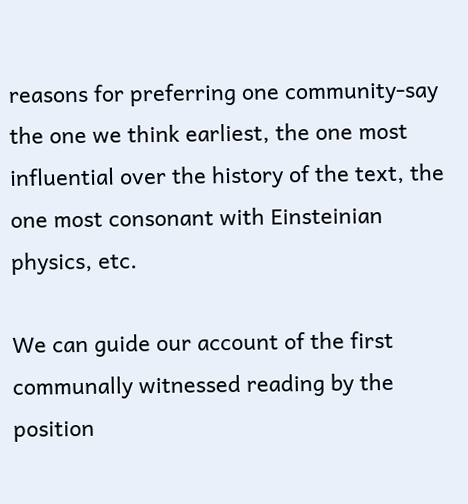reasons for preferring one community-say the one we think earliest, the one most influential over the history of the text, the one most consonant with Einsteinian physics, etc.

We can guide our account of the first communally witnessed reading by the position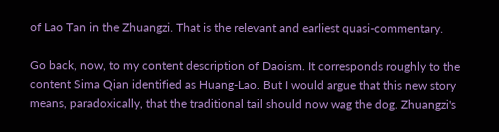of Lao Tan in the Zhuangzi. That is the relevant and earliest quasi-commentary.

Go back, now, to my content description of Daoism. It corresponds roughly to the content Sima Qian identified as Huang-Lao. But I would argue that this new story means, paradoxically, that the traditional tail should now wag the dog. Zhuangzi's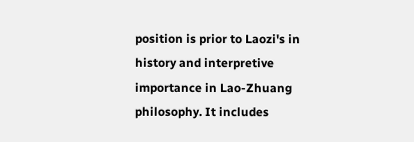position is prior to Laozi's in history and interpretive importance in Lao-Zhuang philosophy. It includes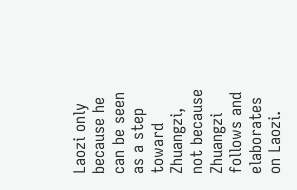Laozi only because he can be seen as a step toward Zhuangzi, not because Zhuangzi follows and elaborates on Laozi.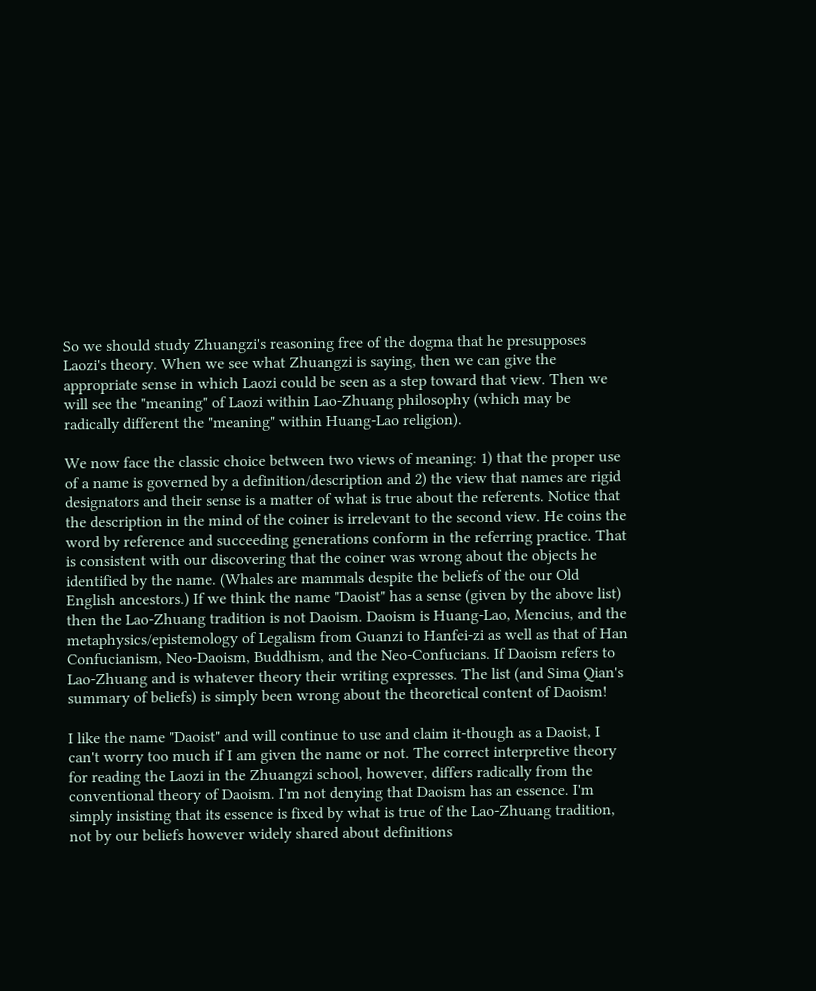So we should study Zhuangzi's reasoning free of the dogma that he presupposes Laozi's theory. When we see what Zhuangzi is saying, then we can give the appropriate sense in which Laozi could be seen as a step toward that view. Then we will see the "meaning" of Laozi within Lao-Zhuang philosophy (which may be radically different the "meaning" within Huang-Lao religion).

We now face the classic choice between two views of meaning: 1) that the proper use of a name is governed by a definition/description and 2) the view that names are rigid designators and their sense is a matter of what is true about the referents. Notice that the description in the mind of the coiner is irrelevant to the second view. He coins the word by reference and succeeding generations conform in the referring practice. That is consistent with our discovering that the coiner was wrong about the objects he identified by the name. (Whales are mammals despite the beliefs of the our Old English ancestors.) If we think the name "Daoist" has a sense (given by the above list) then the Lao-Zhuang tradition is not Daoism. Daoism is Huang-Lao, Mencius, and the metaphysics/epistemology of Legalism from Guanzi to Hanfei-zi as well as that of Han Confucianism, Neo-Daoism, Buddhism, and the Neo-Confucians. If Daoism refers to Lao-Zhuang and is whatever theory their writing expresses. The list (and Sima Qian's summary of beliefs) is simply been wrong about the theoretical content of Daoism!

I like the name "Daoist" and will continue to use and claim it-though as a Daoist, I can't worry too much if I am given the name or not. The correct interpretive theory for reading the Laozi in the Zhuangzi school, however, differs radically from the conventional theory of Daoism. I'm not denying that Daoism has an essence. I'm simply insisting that its essence is fixed by what is true of the Lao-Zhuang tradition, not by our beliefs however widely shared about definitions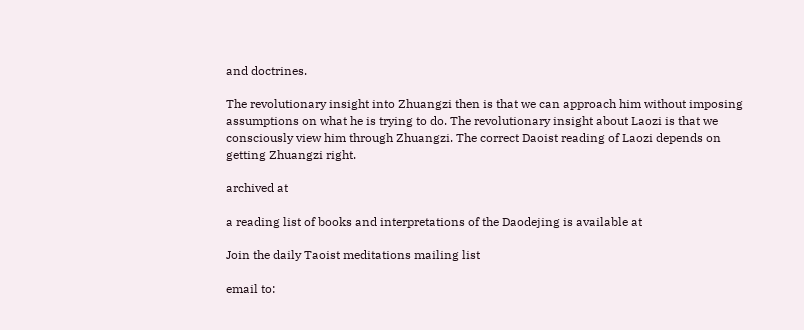and doctrines.

The revolutionary insight into Zhuangzi then is that we can approach him without imposing assumptions on what he is trying to do. The revolutionary insight about Laozi is that we consciously view him through Zhuangzi. The correct Daoist reading of Laozi depends on getting Zhuangzi right.

archived at

a reading list of books and interpretations of the Daodejing is available at

Join the daily Taoist meditations mailing list

email to: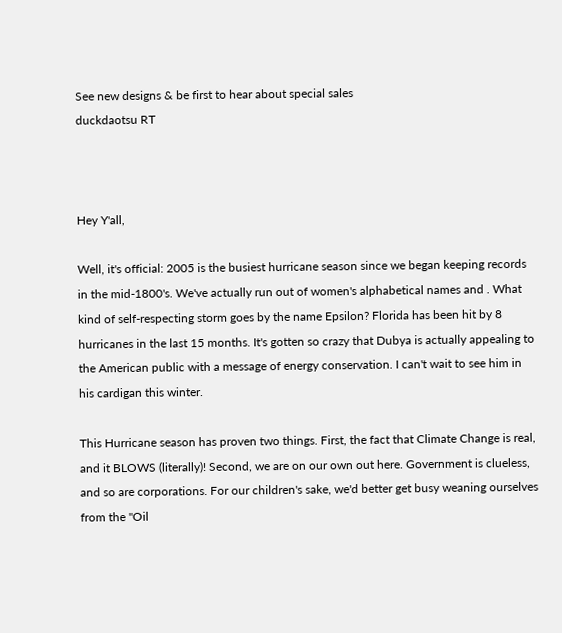See new designs & be first to hear about special sales
duckdaotsu RT



Hey Y'all,

Well, it's official: 2005 is the busiest hurricane season since we began keeping records in the mid-1800's. We've actually run out of women's alphabetical names and . What kind of self-respecting storm goes by the name Epsilon? Florida has been hit by 8 hurricanes in the last 15 months. It's gotten so crazy that Dubya is actually appealing to the American public with a message of energy conservation. I can't wait to see him in his cardigan this winter.

This Hurricane season has proven two things. First, the fact that Climate Change is real, and it BLOWS (literally)! Second, we are on our own out here. Government is clueless, and so are corporations. For our children's sake, we'd better get busy weaning ourselves from the "Oil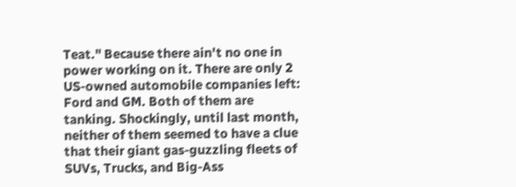Teat." Because there ain't no one in power working on it. There are only 2 US-owned automobile companies left: Ford and GM. Both of them are tanking. Shockingly, until last month, neither of them seemed to have a clue that their giant gas-guzzling fleets of SUVs, Trucks, and Big-Ass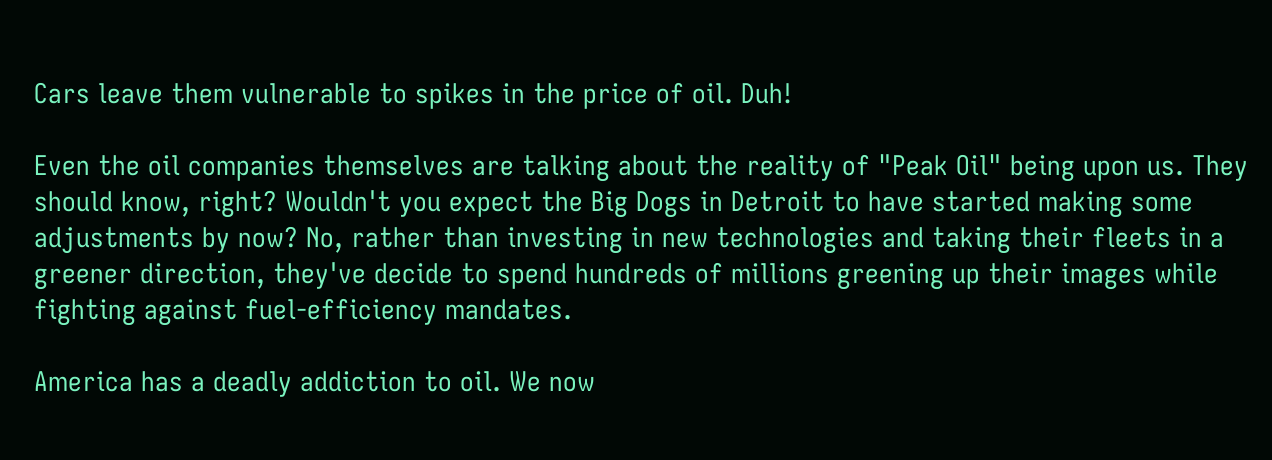Cars leave them vulnerable to spikes in the price of oil. Duh!

Even the oil companies themselves are talking about the reality of "Peak Oil" being upon us. They should know, right? Wouldn't you expect the Big Dogs in Detroit to have started making some adjustments by now? No, rather than investing in new technologies and taking their fleets in a greener direction, they've decide to spend hundreds of millions greening up their images while fighting against fuel-efficiency mandates.

America has a deadly addiction to oil. We now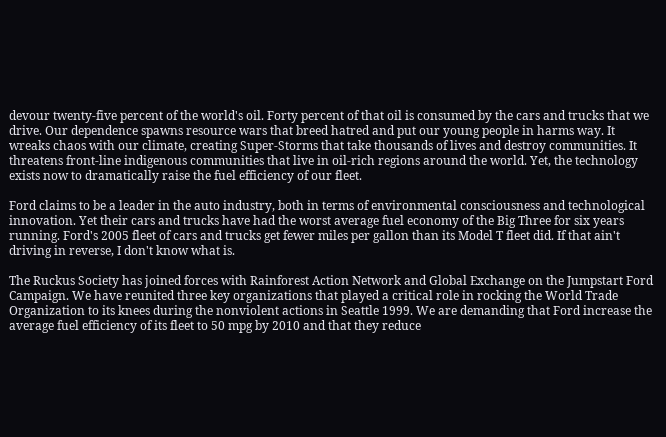devour twenty-five percent of the world's oil. Forty percent of that oil is consumed by the cars and trucks that we drive. Our dependence spawns resource wars that breed hatred and put our young people in harms way. It wreaks chaos with our climate, creating Super-Storms that take thousands of lives and destroy communities. It threatens front-line indigenous communities that live in oil-rich regions around the world. Yet, the technology exists now to dramatically raise the fuel efficiency of our fleet.

Ford claims to be a leader in the auto industry, both in terms of environmental consciousness and technological innovation. Yet their cars and trucks have had the worst average fuel economy of the Big Three for six years running. Ford's 2005 fleet of cars and trucks get fewer miles per gallon than its Model T fleet did. If that ain't driving in reverse, I don't know what is.

The Ruckus Society has joined forces with Rainforest Action Network and Global Exchange on the Jumpstart Ford Campaign. We have reunited three key organizations that played a critical role in rocking the World Trade Organization to its knees during the nonviolent actions in Seattle 1999. We are demanding that Ford increase the average fuel efficiency of its fleet to 50 mpg by 2010 and that they reduce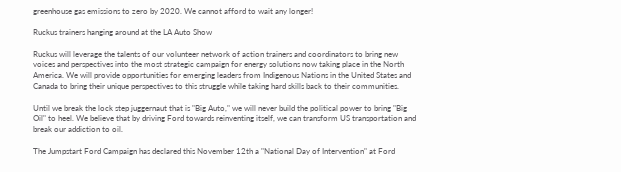greenhouse gas emissions to zero by 2020. We cannot afford to wait any longer!

Ruckus trainers hanging around at the LA Auto Show

Ruckus will leverage the talents of our volunteer network of action trainers and coordinators to bring new voices and perspectives into the most strategic campaign for energy solutions now taking place in the North America. We will provide opportunities for emerging leaders from Indigenous Nations in the United States and Canada to bring their unique perspectives to this struggle while taking hard skills back to their communities.

Until we break the lock step juggernaut that is "Big Auto," we will never build the political power to bring "Big Oil" to heel. We believe that by driving Ford towards reinventing itself, we can transform US transportation and break our addiction to oil.

The Jumpstart Ford Campaign has declared this November 12th a "National Day of Intervention" at Ford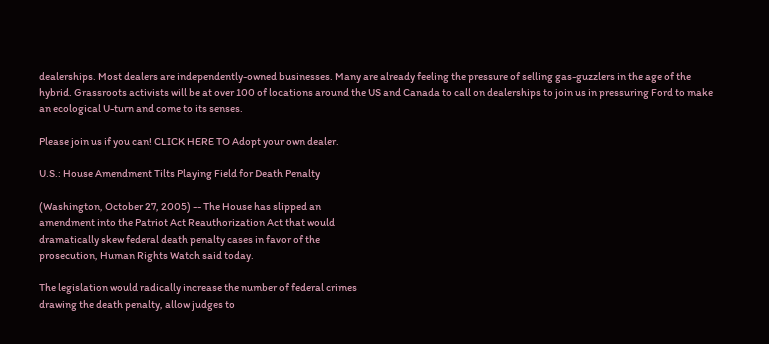dealerships. Most dealers are independently-owned businesses. Many are already feeling the pressure of selling gas-guzzlers in the age of the hybrid. Grassroots activists will be at over 100 of locations around the US and Canada to call on dealerships to join us in pressuring Ford to make an ecological U-turn and come to its senses.

Please join us if you can! CLICK HERE TO Adopt your own dealer.

U.S.: House Amendment Tilts Playing Field for Death Penalty

(Washington, October 27, 2005) -- The House has slipped an
amendment into the Patriot Act Reauthorization Act that would
dramatically skew federal death penalty cases in favor of the
prosecution, Human Rights Watch said today.

The legislation would radically increase the number of federal crimes
drawing the death penalty, allow judges to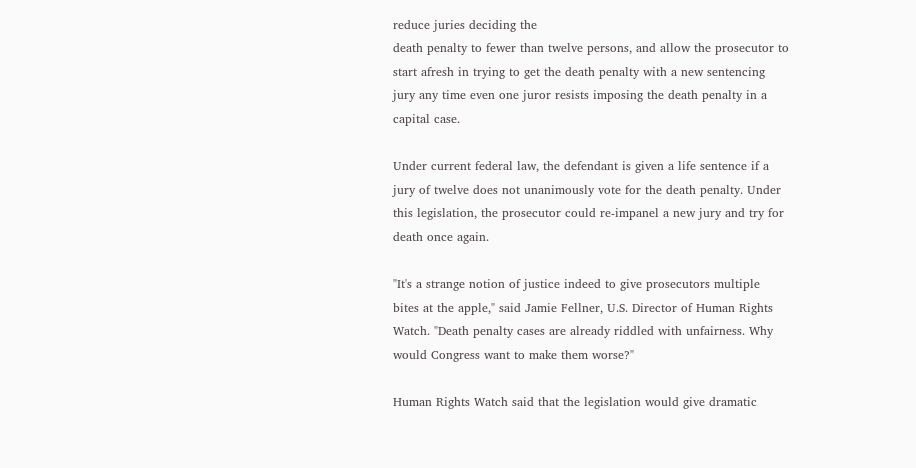reduce juries deciding the
death penalty to fewer than twelve persons, and allow the prosecutor to
start afresh in trying to get the death penalty with a new sentencing
jury any time even one juror resists imposing the death penalty in a
capital case.

Under current federal law, the defendant is given a life sentence if a
jury of twelve does not unanimously vote for the death penalty. Under
this legislation, the prosecutor could re-impanel a new jury and try for
death once again.

"It's a strange notion of justice indeed to give prosecutors multiple
bites at the apple," said Jamie Fellner, U.S. Director of Human Rights
Watch. "Death penalty cases are already riddled with unfairness. Why
would Congress want to make them worse?"

Human Rights Watch said that the legislation would give dramatic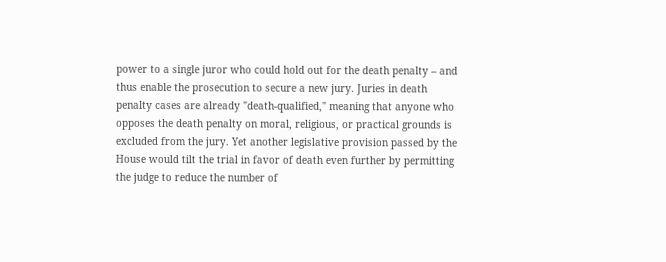power to a single juror who could hold out for the death penalty – and
thus enable the prosecution to secure a new jury. Juries in death
penalty cases are already "death-qualified," meaning that anyone who
opposes the death penalty on moral, religious, or practical grounds is
excluded from the jury. Yet another legislative provision passed by the
House would tilt the trial in favor of death even further by permitting
the judge to reduce the number of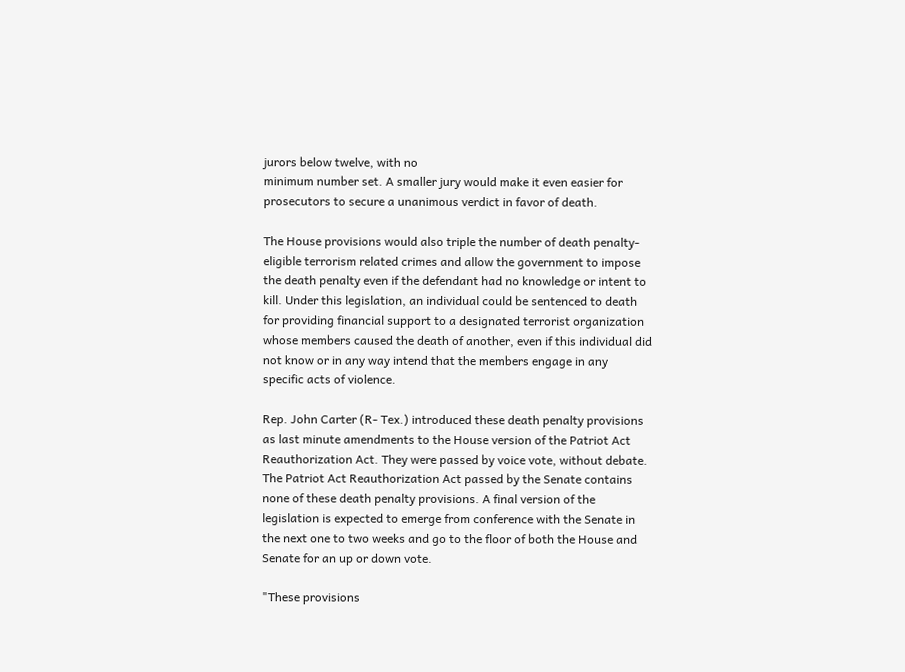jurors below twelve, with no
minimum number set. A smaller jury would make it even easier for
prosecutors to secure a unanimous verdict in favor of death.

The House provisions would also triple the number of death penalty-
eligible terrorism related crimes and allow the government to impose
the death penalty even if the defendant had no knowledge or intent to
kill. Under this legislation, an individual could be sentenced to death
for providing financial support to a designated terrorist organization
whose members caused the death of another, even if this individual did
not know or in any way intend that the members engage in any
specific acts of violence.

Rep. John Carter (R- Tex.) introduced these death penalty provisions
as last minute amendments to the House version of the Patriot Act
Reauthorization Act. They were passed by voice vote, without debate.
The Patriot Act Reauthorization Act passed by the Senate contains
none of these death penalty provisions. A final version of the
legislation is expected to emerge from conference with the Senate in
the next one to two weeks and go to the floor of both the House and
Senate for an up or down vote.

"These provisions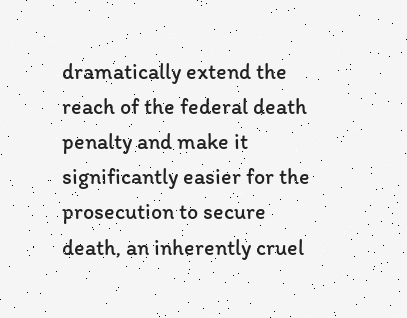dramatically extend the reach of the federal death
penalty and make it significantly easier for the prosecution to secure
death, an inherently cruel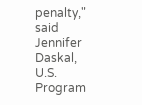penalty," said Jennifer Daskal, U.S. Program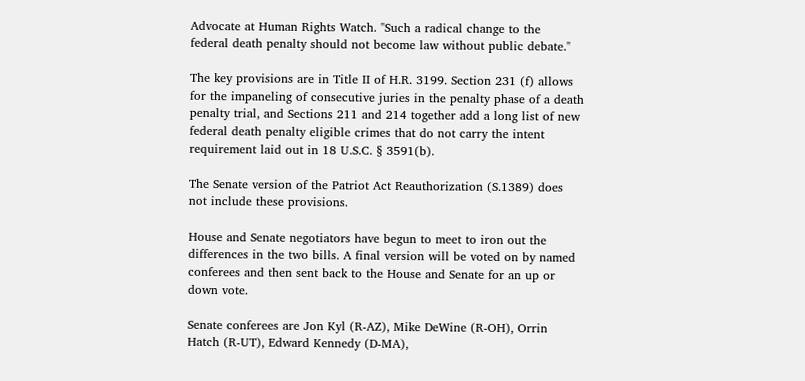Advocate at Human Rights Watch. "Such a radical change to the
federal death penalty should not become law without public debate."

The key provisions are in Title II of H.R. 3199. Section 231 (f) allows
for the impaneling of consecutive juries in the penalty phase of a death
penalty trial, and Sections 211 and 214 together add a long list of new
federal death penalty eligible crimes that do not carry the intent
requirement laid out in 18 U.S.C. § 3591(b).

The Senate version of the Patriot Act Reauthorization (S.1389) does
not include these provisions.

House and Senate negotiators have begun to meet to iron out the
differences in the two bills. A final version will be voted on by named
conferees and then sent back to the House and Senate for an up or
down vote.

Senate conferees are Jon Kyl (R-AZ), Mike DeWine (R-OH), Orrin
Hatch (R-UT), Edward Kennedy (D-MA),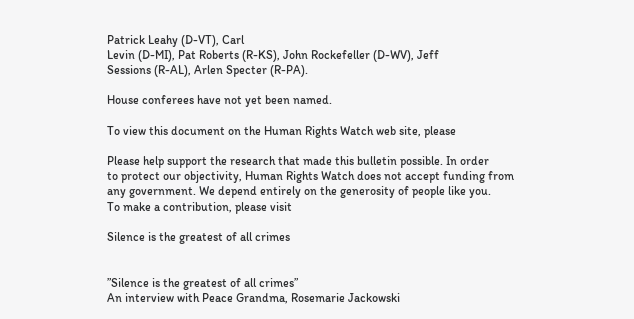Patrick Leahy (D-VT), Carl
Levin (D-MI), Pat Roberts (R-KS), John Rockefeller (D-WV), Jeff
Sessions (R-AL), Arlen Specter (R-PA).

House conferees have not yet been named.

To view this document on the Human Rights Watch web site, please

Please help support the research that made this bulletin possible. In order
to protect our objectivity, Human Rights Watch does not accept funding from
any government. We depend entirely on the generosity of people like you.
To make a contribution, please visit

Silence is the greatest of all crimes


”Silence is the greatest of all crimes”
An interview with Peace Grandma, Rosemarie Jackowski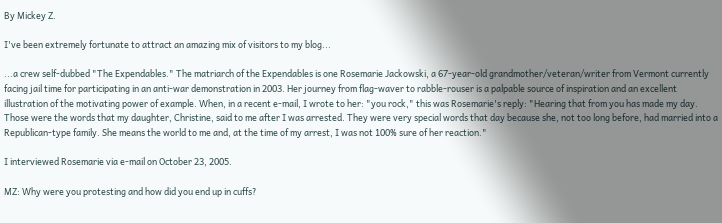By Mickey Z.

I've been extremely fortunate to attract an amazing mix of visitors to my blog...

...a crew self-dubbed "The Expendables." The matriarch of the Expendables is one Rosemarie Jackowski, a 67-year-old grandmother/veteran/writer from Vermont currently facing jail time for participating in an anti-war demonstration in 2003. Her journey from flag-waver to rabble-rouser is a palpable source of inspiration and an excellent illustration of the motivating power of example. When, in a recent e-mail, I wrote to her: "you rock," this was Rosemarie's reply: "Hearing that from you has made my day. Those were the words that my daughter, Christine, said to me after I was arrested. They were very special words that day because she, not too long before, had married into a Republican-type family. She means the world to me and, at the time of my arrest, I was not 100% sure of her reaction."

I interviewed Rosemarie via e-mail on October 23, 2005.

MZ: Why were you protesting and how did you end up in cuffs?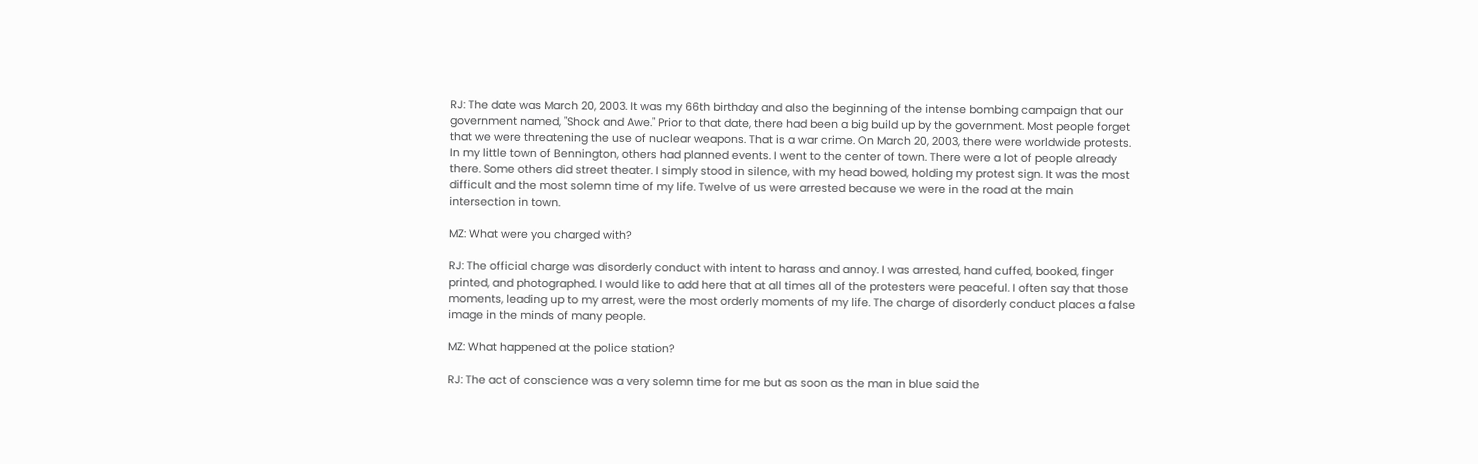RJ: The date was March 20, 2003. It was my 66th birthday and also the beginning of the intense bombing campaign that our government named, "Shock and Awe." Prior to that date, there had been a big build up by the government. Most people forget that we were threatening the use of nuclear weapons. That is a war crime. On March 20, 2003, there were worldwide protests. In my little town of Bennington, others had planned events. I went to the center of town. There were a lot of people already there. Some others did street theater. I simply stood in silence, with my head bowed, holding my protest sign. It was the most difficult and the most solemn time of my life. Twelve of us were arrested because we were in the road at the main intersection in town.

MZ: What were you charged with?

RJ: The official charge was disorderly conduct with intent to harass and annoy. I was arrested, hand cuffed, booked, finger printed, and photographed. I would like to add here that at all times all of the protesters were peaceful. I often say that those moments, leading up to my arrest, were the most orderly moments of my life. The charge of disorderly conduct places a false image in the minds of many people.

MZ: What happened at the police station?

RJ: The act of conscience was a very solemn time for me but as soon as the man in blue said the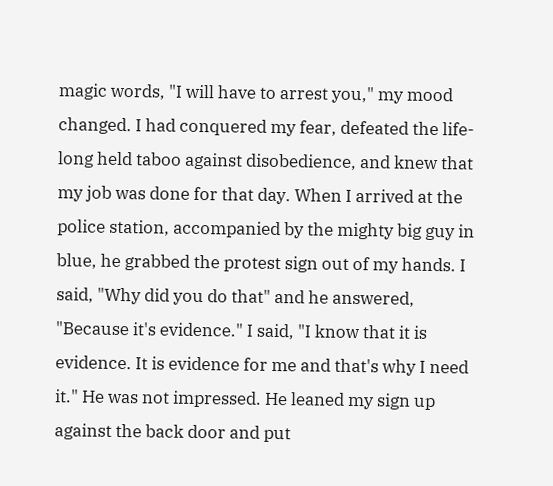magic words, "I will have to arrest you," my mood changed. I had conquered my fear, defeated the life-long held taboo against disobedience, and knew that my job was done for that day. When I arrived at the police station, accompanied by the mighty big guy in blue, he grabbed the protest sign out of my hands. I said, "Why did you do that" and he answered, "Because it's evidence." I said, "I know that it is evidence. It is evidence for me and that's why I need it." He was not impressed. He leaned my sign up against the back door and put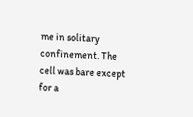me in solitary confinement. The cell was bare except for a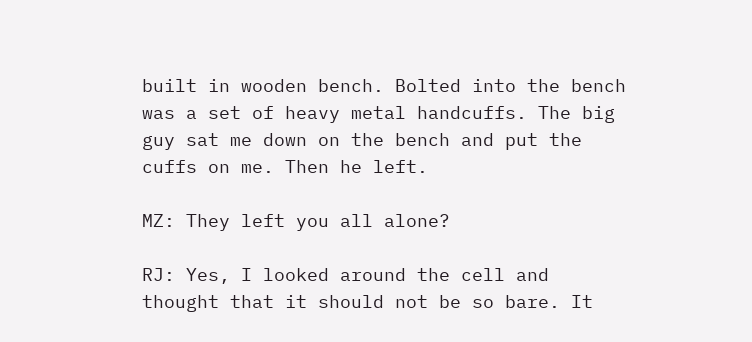built in wooden bench. Bolted into the bench was a set of heavy metal handcuffs. The big guy sat me down on the bench and put the cuffs on me. Then he left.

MZ: They left you all alone?

RJ: Yes, I looked around the cell and thought that it should not be so bare. It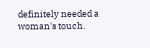definitely needed a woman's touch.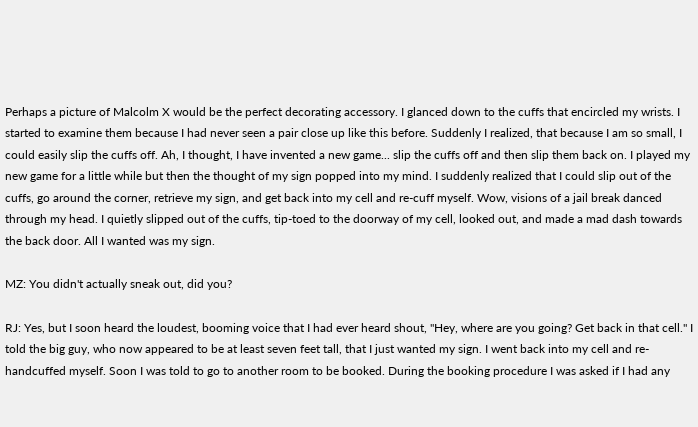Perhaps a picture of Malcolm X would be the perfect decorating accessory. I glanced down to the cuffs that encircled my wrists. I started to examine them because I had never seen a pair close up like this before. Suddenly I realized, that because I am so small, I could easily slip the cuffs off. Ah, I thought, I have invented a new game... slip the cuffs off and then slip them back on. I played my new game for a little while but then the thought of my sign popped into my mind. I suddenly realized that I could slip out of the cuffs, go around the corner, retrieve my sign, and get back into my cell and re-cuff myself. Wow, visions of a jail break danced through my head. I quietly slipped out of the cuffs, tip-toed to the doorway of my cell, looked out, and made a mad dash towards the back door. All I wanted was my sign.

MZ: You didn't actually sneak out, did you?

RJ: Yes, but I soon heard the loudest, booming voice that I had ever heard shout, "Hey, where are you going? Get back in that cell." I told the big guy, who now appeared to be at least seven feet tall, that I just wanted my sign. I went back into my cell and re-handcuffed myself. Soon I was told to go to another room to be booked. During the booking procedure I was asked if I had any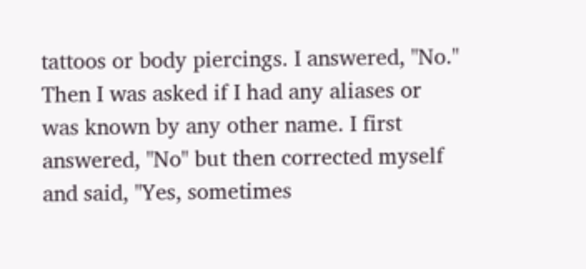tattoos or body piercings. I answered, "No." Then I was asked if I had any aliases or was known by any other name. I first answered, "No" but then corrected myself and said, "Yes, sometimes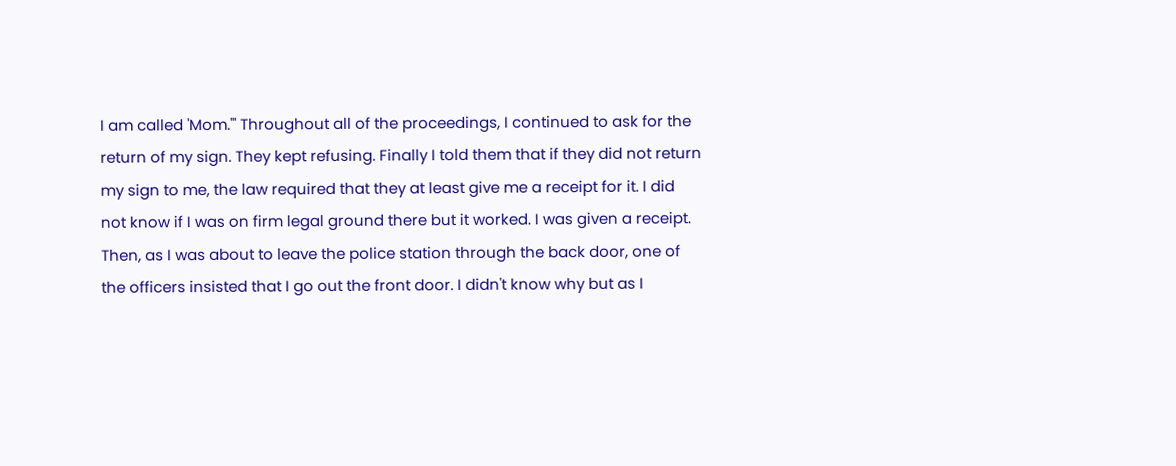I am called 'Mom.'" Throughout all of the proceedings, I continued to ask for the return of my sign. They kept refusing. Finally I told them that if they did not return my sign to me, the law required that they at least give me a receipt for it. I did not know if I was on firm legal ground there but it worked. I was given a receipt. Then, as I was about to leave the police station through the back door, one of the officers insisted that I go out the front door. I didn't know why but as I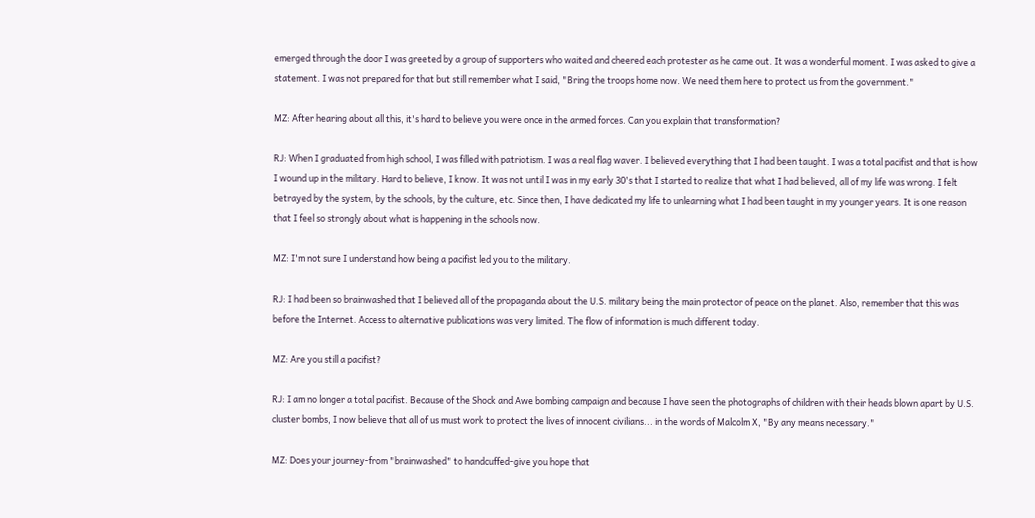emerged through the door I was greeted by a group of supporters who waited and cheered each protester as he came out. It was a wonderful moment. I was asked to give a statement. I was not prepared for that but still remember what I said, "Bring the troops home now. We need them here to protect us from the government."

MZ: After hearing about all this, it's hard to believe you were once in the armed forces. Can you explain that transformation?

RJ: When I graduated from high school, I was filled with patriotism. I was a real flag waver. I believed everything that I had been taught. I was a total pacifist and that is how I wound up in the military. Hard to believe, I know. It was not until I was in my early 30's that I started to realize that what I had believed, all of my life was wrong. I felt betrayed by the system, by the schools, by the culture, etc. Since then, I have dedicated my life to unlearning what I had been taught in my younger years. It is one reason that I feel so strongly about what is happening in the schools now.

MZ: I'm not sure I understand how being a pacifist led you to the military.

RJ: I had been so brainwashed that I believed all of the propaganda about the U.S. military being the main protector of peace on the planet. Also, remember that this was before the Internet. Access to alternative publications was very limited. The flow of information is much different today.

MZ: Are you still a pacifist?

RJ: I am no longer a total pacifist. Because of the Shock and Awe bombing campaign and because I have seen the photographs of children with their heads blown apart by U.S. cluster bombs, I now believe that all of us must work to protect the lives of innocent civilians... in the words of Malcolm X, "By any means necessary."

MZ: Does your journey-from "brainwashed" to handcuffed-give you hope that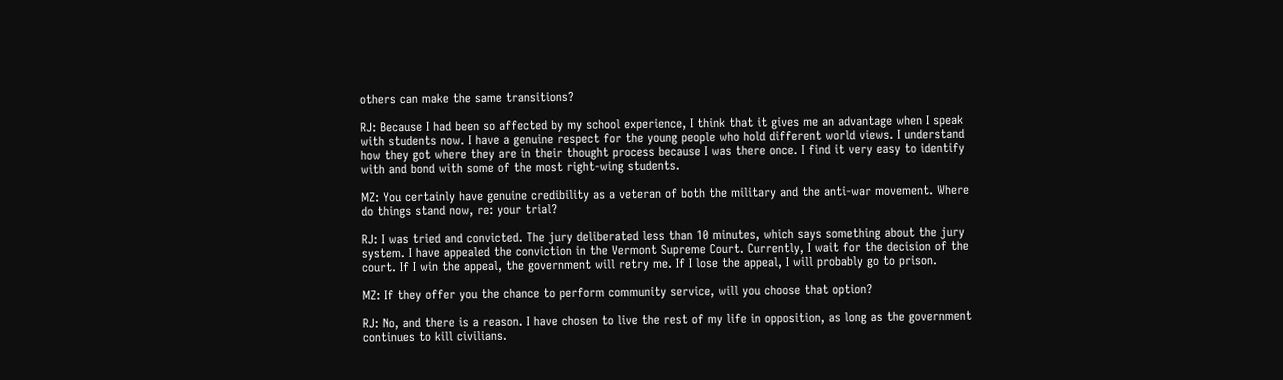others can make the same transitions?

RJ: Because I had been so affected by my school experience, I think that it gives me an advantage when I speak with students now. I have a genuine respect for the young people who hold different world views. I understand how they got where they are in their thought process because I was there once. I find it very easy to identify with and bond with some of the most right-wing students.

MZ: You certainly have genuine credibility as a veteran of both the military and the anti-war movement. Where do things stand now, re: your trial?

RJ: I was tried and convicted. The jury deliberated less than 10 minutes, which says something about the jury system. I have appealed the conviction in the Vermont Supreme Court. Currently, I wait for the decision of the court. If I win the appeal, the government will retry me. If I lose the appeal, I will probably go to prison.

MZ: If they offer you the chance to perform community service, will you choose that option?

RJ: No, and there is a reason. I have chosen to live the rest of my life in opposition, as long as the government continues to kill civilians.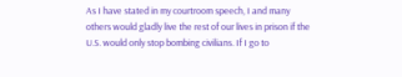As I have stated in my courtroom speech, I and many others would gladly live the rest of our lives in prison if the U.S. would only stop bombing civilians. If I go to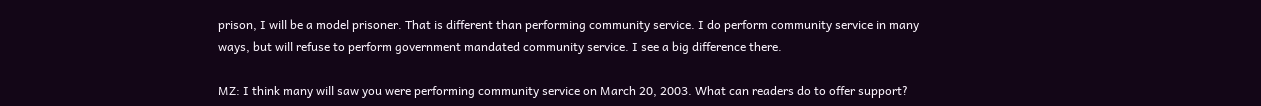prison, I will be a model prisoner. That is different than performing community service. I do perform community service in many ways, but will refuse to perform government mandated community service. I see a big difference there.

MZ: I think many will saw you were performing community service on March 20, 2003. What can readers do to offer support?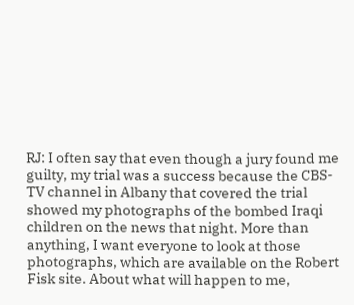RJ: I often say that even though a jury found me guilty, my trial was a success because the CBS-TV channel in Albany that covered the trial showed my photographs of the bombed Iraqi children on the news that night. More than anything, I want everyone to look at those photographs, which are available on the Robert Fisk site. About what will happen to me,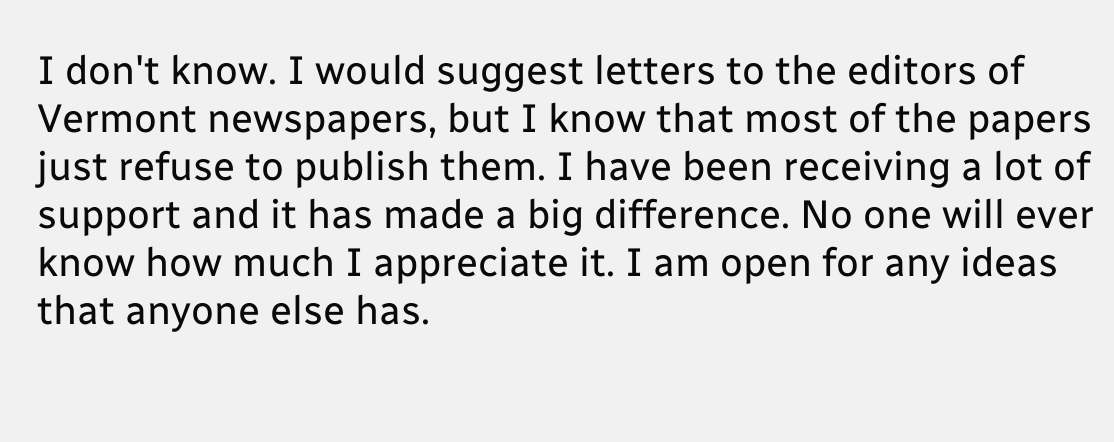I don't know. I would suggest letters to the editors of Vermont newspapers, but I know that most of the papers just refuse to publish them. I have been receiving a lot of support and it has made a big difference. No one will ever know how much I appreciate it. I am open for any ideas that anyone else has.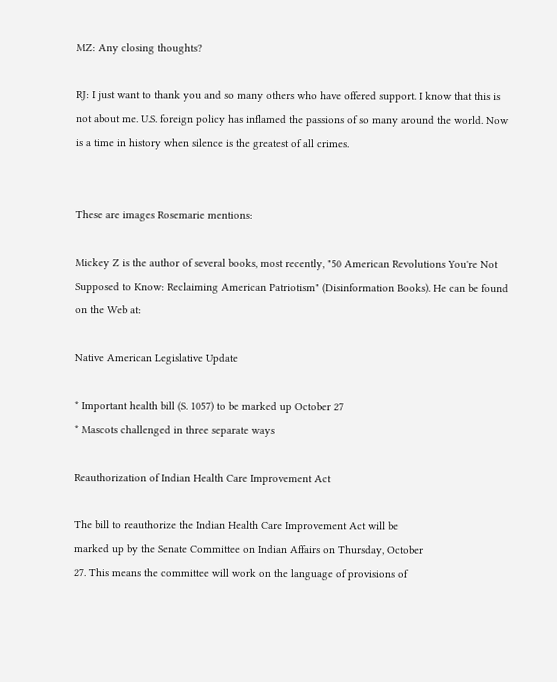MZ: Any closing thoughts?

RJ: I just want to thank you and so many others who have offered support. I know that this is not about me. U.S. foreign policy has inflamed the passions of so many around the world. Now is a time in history when silence is the greatest of all crimes.


These are images Rosemarie mentions:

Mickey Z is the author of several books, most recently, "50 American Revolutions You're Not Supposed to Know: Reclaiming American Patriotism" (Disinformation Books). He can be found on the Web at:

Native American Legislative Update

* Important health bill (S. 1057) to be marked up October 27
* Mascots challenged in three separate ways

Reauthorization of Indian Health Care Improvement Act

The bill to reauthorize the Indian Health Care Improvement Act will be
marked up by the Senate Committee on Indian Affairs on Thursday, October
27. This means the committee will work on the language of provisions of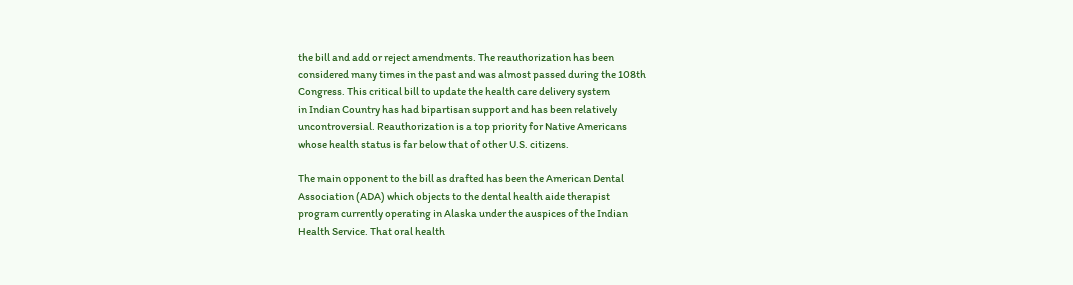the bill and add or reject amendments. The reauthorization has been
considered many times in the past and was almost passed during the 108th
Congress. This critical bill to update the health care delivery system
in Indian Country has had bipartisan support and has been relatively
uncontroversial. Reauthorization is a top priority for Native Americans
whose health status is far below that of other U.S. citizens.

The main opponent to the bill as drafted has been the American Dental
Association (ADA) which objects to the dental health aide therapist
program currently operating in Alaska under the auspices of the Indian
Health Service. That oral health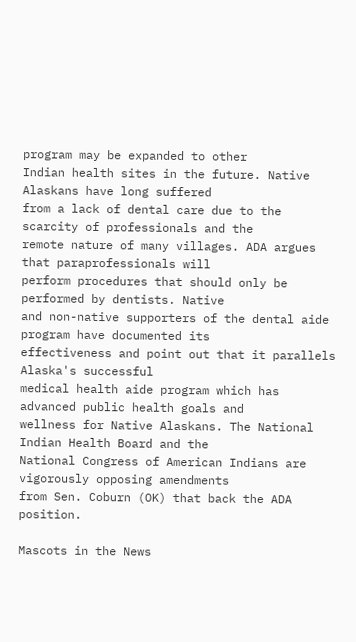program may be expanded to other
Indian health sites in the future. Native Alaskans have long suffered
from a lack of dental care due to the scarcity of professionals and the
remote nature of many villages. ADA argues that paraprofessionals will
perform procedures that should only be performed by dentists. Native
and non-native supporters of the dental aide program have documented its
effectiveness and point out that it parallels Alaska's successful
medical health aide program which has advanced public health goals and
wellness for Native Alaskans. The National Indian Health Board and the
National Congress of American Indians are vigorously opposing amendments
from Sen. Coburn (OK) that back the ADA position.

Mascots in the News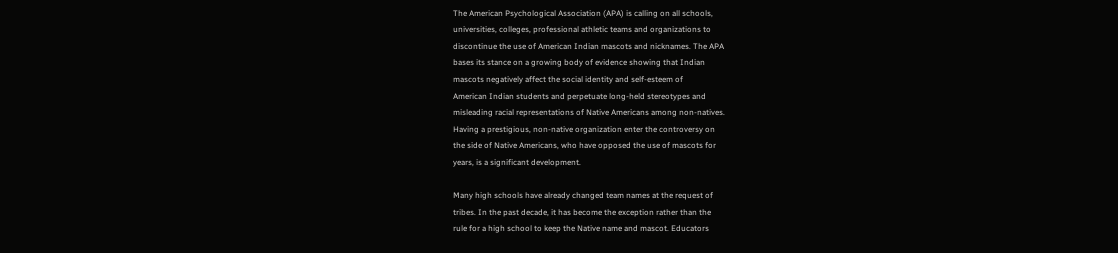The American Psychological Association (APA) is calling on all schools,
universities, colleges, professional athletic teams and organizations to
discontinue the use of American Indian mascots and nicknames. The APA
bases its stance on a growing body of evidence showing that Indian
mascots negatively affect the social identity and self-esteem of
American Indian students and perpetuate long-held stereotypes and
misleading racial representations of Native Americans among non-natives.
Having a prestigious, non-native organization enter the controversy on
the side of Native Americans, who have opposed the use of mascots for
years, is a significant development.

Many high schools have already changed team names at the request of
tribes. In the past decade, it has become the exception rather than the
rule for a high school to keep the Native name and mascot. Educators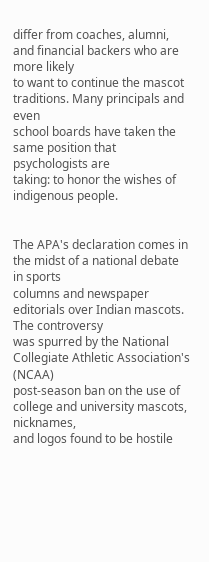differ from coaches, alumni, and financial backers who are more likely
to want to continue the mascot traditions. Many principals and even
school boards have taken the same position that psychologists are
taking: to honor the wishes of indigenous people.


The APA's declaration comes in the midst of a national debate in sports
columns and newspaper editorials over Indian mascots. The controversy
was spurred by the National Collegiate Athletic Association's (NCAA)
post-season ban on the use of college and university mascots, nicknames,
and logos found to be hostile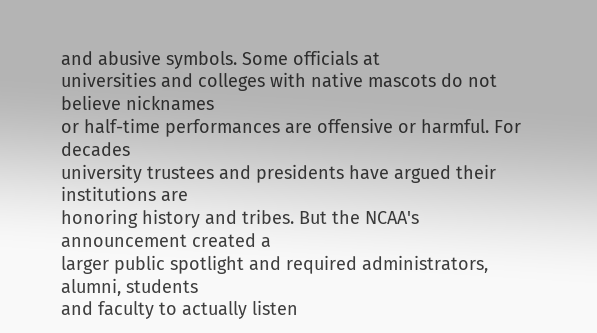and abusive symbols. Some officials at
universities and colleges with native mascots do not believe nicknames
or half-time performances are offensive or harmful. For decades
university trustees and presidents have argued their institutions are
honoring history and tribes. But the NCAA's announcement created a
larger public spotlight and required administrators, alumni, students
and faculty to actually listen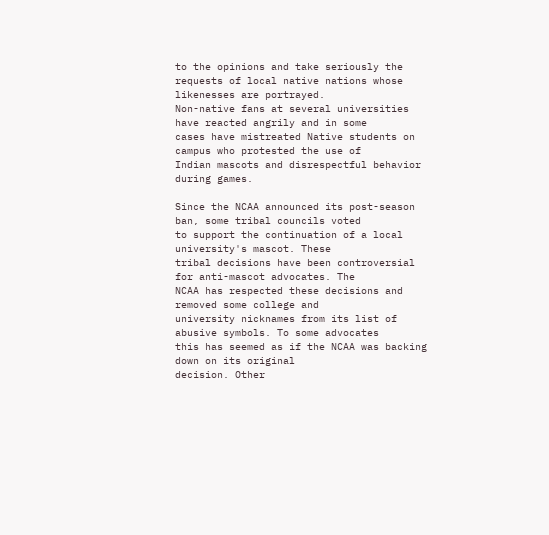to the opinions and take seriously the
requests of local native nations whose likenesses are portrayed.
Non-native fans at several universities have reacted angrily and in some
cases have mistreated Native students on campus who protested the use of
Indian mascots and disrespectful behavior during games.

Since the NCAA announced its post-season ban, some tribal councils voted
to support the continuation of a local university's mascot. These
tribal decisions have been controversial for anti-mascot advocates. The
NCAA has respected these decisions and removed some college and
university nicknames from its list of abusive symbols. To some advocates
this has seemed as if the NCAA was backing down on its original
decision. Other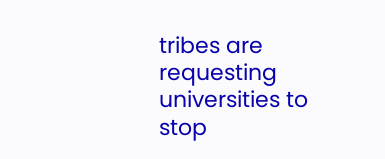tribes are requesting universities to stop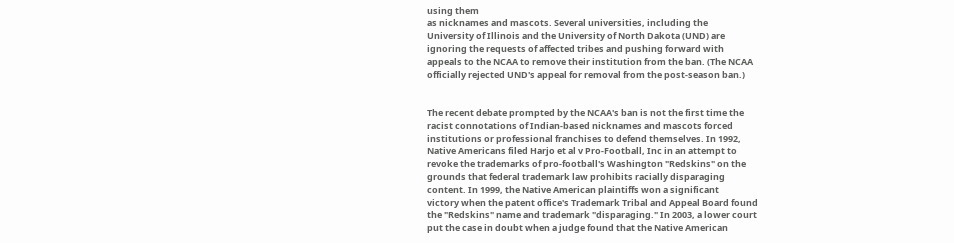using them
as nicknames and mascots. Several universities, including the
University of Illinois and the University of North Dakota (UND) are
ignoring the requests of affected tribes and pushing forward with
appeals to the NCAA to remove their institution from the ban. (The NCAA
officially rejected UND's appeal for removal from the post-season ban.)


The recent debate prompted by the NCAA's ban is not the first time the
racist connotations of Indian-based nicknames and mascots forced
institutions or professional franchises to defend themselves. In 1992,
Native Americans filed Harjo et al v Pro-Football, Inc in an attempt to
revoke the trademarks of pro-football's Washington "Redskins" on the
grounds that federal trademark law prohibits racially disparaging
content. In 1999, the Native American plaintiffs won a significant
victory when the patent office's Trademark Tribal and Appeal Board found
the "Redskins" name and trademark "disparaging." In 2003, a lower court
put the case in doubt when a judge found that the Native American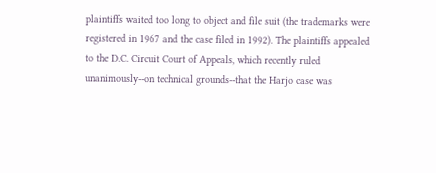plaintiffs waited too long to object and file suit (the trademarks were
registered in 1967 and the case filed in 1992). The plaintiffs appealed
to the D.C. Circuit Court of Appeals, which recently ruled
unanimously--on technical grounds--that the Harjo case was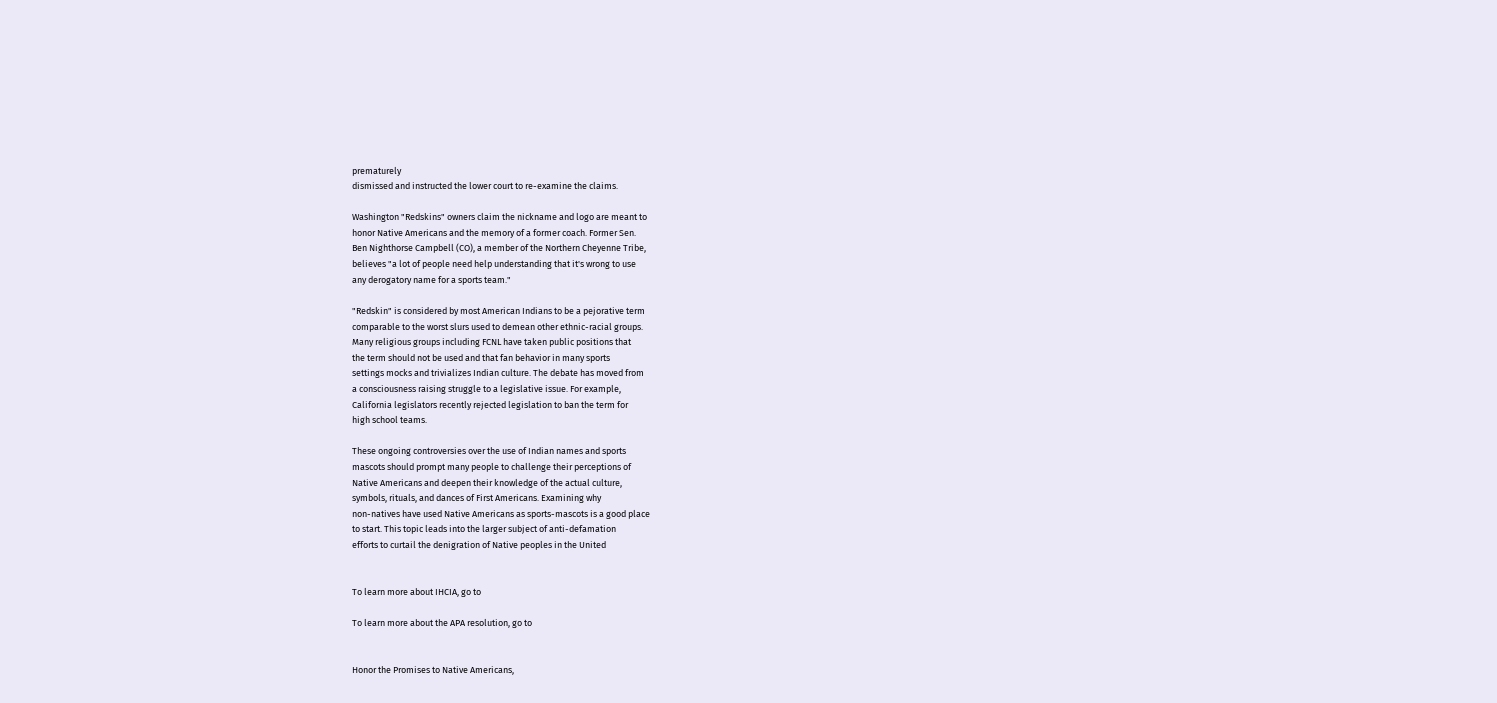prematurely
dismissed and instructed the lower court to re-examine the claims.

Washington "Redskins" owners claim the nickname and logo are meant to
honor Native Americans and the memory of a former coach. Former Sen.
Ben Nighthorse Campbell (CO), a member of the Northern Cheyenne Tribe,
believes "a lot of people need help understanding that it's wrong to use
any derogatory name for a sports team."

"Redskin" is considered by most American Indians to be a pejorative term
comparable to the worst slurs used to demean other ethnic-racial groups.
Many religious groups including FCNL have taken public positions that
the term should not be used and that fan behavior in many sports
settings mocks and trivializes Indian culture. The debate has moved from
a consciousness raising struggle to a legislative issue. For example,
California legislators recently rejected legislation to ban the term for
high school teams.

These ongoing controversies over the use of Indian names and sports
mascots should prompt many people to challenge their perceptions of
Native Americans and deepen their knowledge of the actual culture,
symbols, rituals, and dances of First Americans. Examining why
non-natives have used Native Americans as sports-mascots is a good place
to start. This topic leads into the larger subject of anti-defamation
efforts to curtail the denigration of Native peoples in the United


To learn more about IHCIA, go to

To learn more about the APA resolution, go to


Honor the Promises to Native Americans,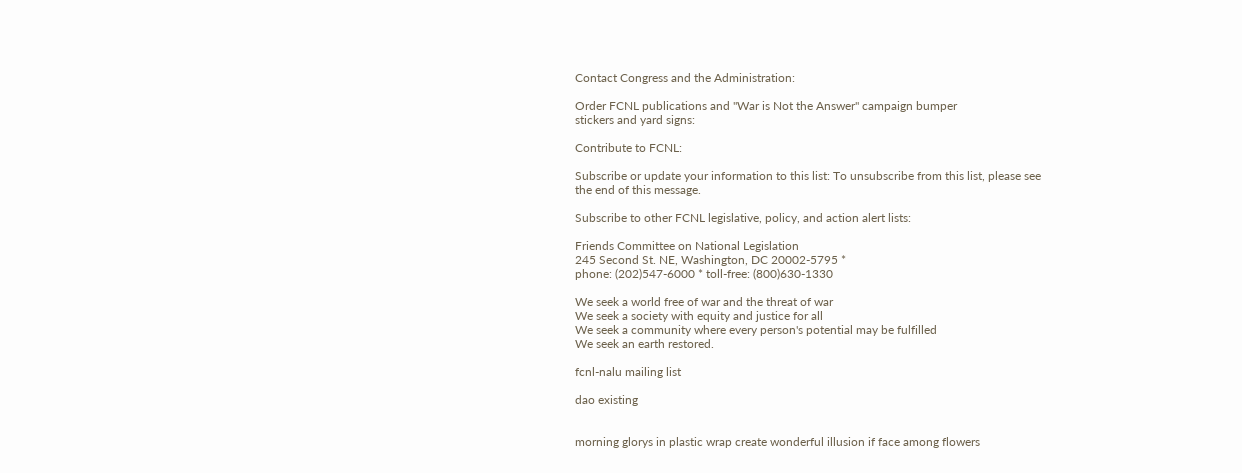Contact Congress and the Administration:

Order FCNL publications and "War is Not the Answer" campaign bumper
stickers and yard signs:

Contribute to FCNL:

Subscribe or update your information to this list: To unsubscribe from this list, please see
the end of this message.

Subscribe to other FCNL legislative, policy, and action alert lists:

Friends Committee on National Legislation
245 Second St. NE, Washington, DC 20002-5795 *
phone: (202)547-6000 * toll-free: (800)630-1330

We seek a world free of war and the threat of war
We seek a society with equity and justice for all
We seek a community where every person's potential may be fulfilled
We seek an earth restored.

fcnl-nalu mailing list

dao existing


morning glorys in plastic wrap create wonderful illusion if face among flowers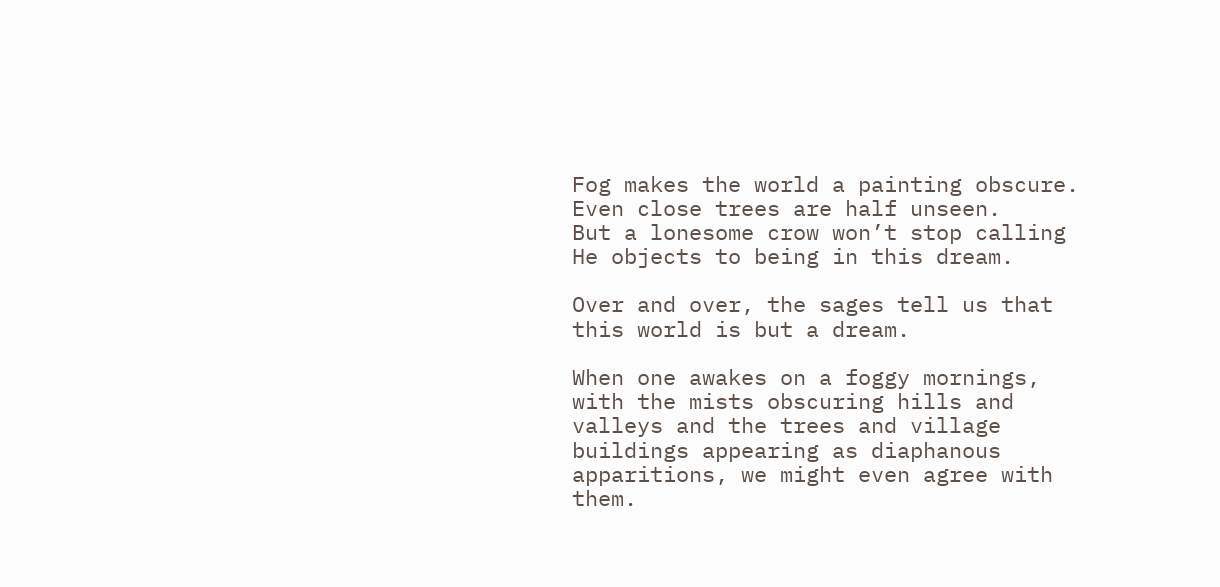Fog makes the world a painting obscure.
Even close trees are half unseen.
But a lonesome crow won’t stop calling
He objects to being in this dream.

Over and over, the sages tell us that this world is but a dream.

When one awakes on a foggy mornings, with the mists obscuring hills and valleys and the trees and village buildings appearing as diaphanous apparitions, we might even agree with them.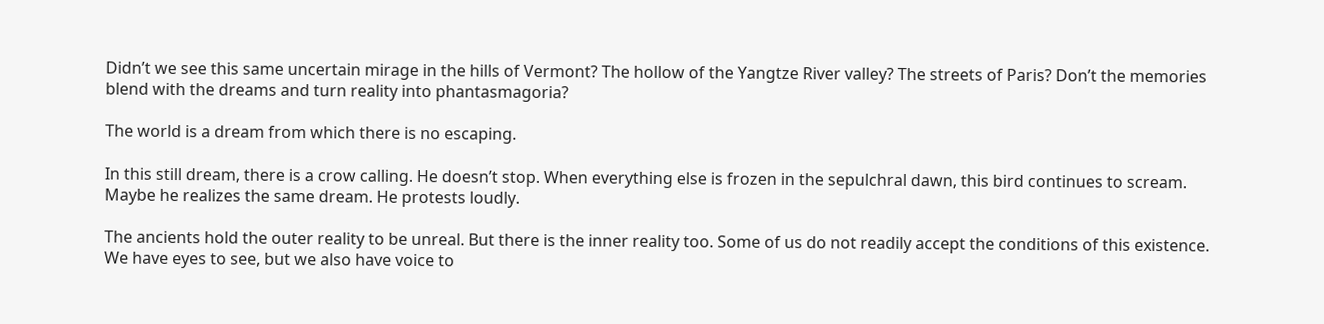Didn’t we see this same uncertain mirage in the hills of Vermont? The hollow of the Yangtze River valley? The streets of Paris? Don’t the memories blend with the dreams and turn reality into phantasmagoria?

The world is a dream from which there is no escaping.

In this still dream, there is a crow calling. He doesn’t stop. When everything else is frozen in the sepulchral dawn, this bird continues to scream. Maybe he realizes the same dream. He protests loudly.

The ancients hold the outer reality to be unreal. But there is the inner reality too. Some of us do not readily accept the conditions of this existence. We have eyes to see, but we also have voice to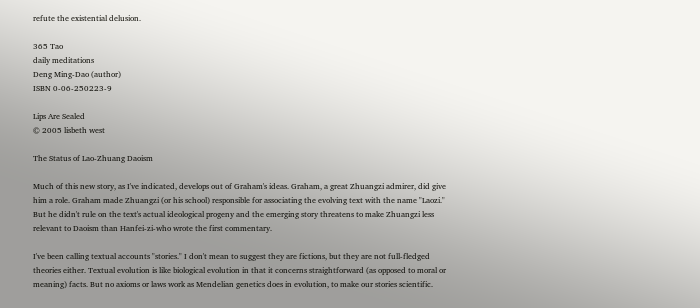refute the existential delusion.

365 Tao
daily meditations
Deng Ming-Dao (author)
ISBN 0-06-250223-9

Lips Are Sealed
© 2005 lisbeth west

The Status of Lao-Zhuang Daoism

Much of this new story, as I've indicated, develops out of Graham's ideas. Graham, a great Zhuangzi admirer, did give him a role. Graham made Zhuangzi (or his school) responsible for associating the evolving text with the name "Laozi." But he didn't rule on the text's actual ideological progeny and the emerging story threatens to make Zhuangzi less relevant to Daoism than Hanfei-zi-who wrote the first commentary.

I've been calling textual accounts "stories." I don't mean to suggest they are fictions, but they are not full-fledged theories either. Textual evolution is like biological evolution in that it concerns straightforward (as opposed to moral or meaning) facts. But no axioms or laws work as Mendelian genetics does in evolution, to make our stories scientific.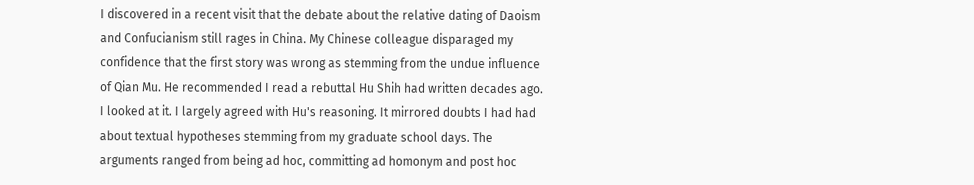I discovered in a recent visit that the debate about the relative dating of Daoism and Confucianism still rages in China. My Chinese colleague disparaged my confidence that the first story was wrong as stemming from the undue influence of Qian Mu. He recommended I read a rebuttal Hu Shih had written decades ago. I looked at it. I largely agreed with Hu's reasoning. It mirrored doubts I had had about textual hypotheses stemming from my graduate school days. The arguments ranged from being ad hoc, committing ad homonym and post hoc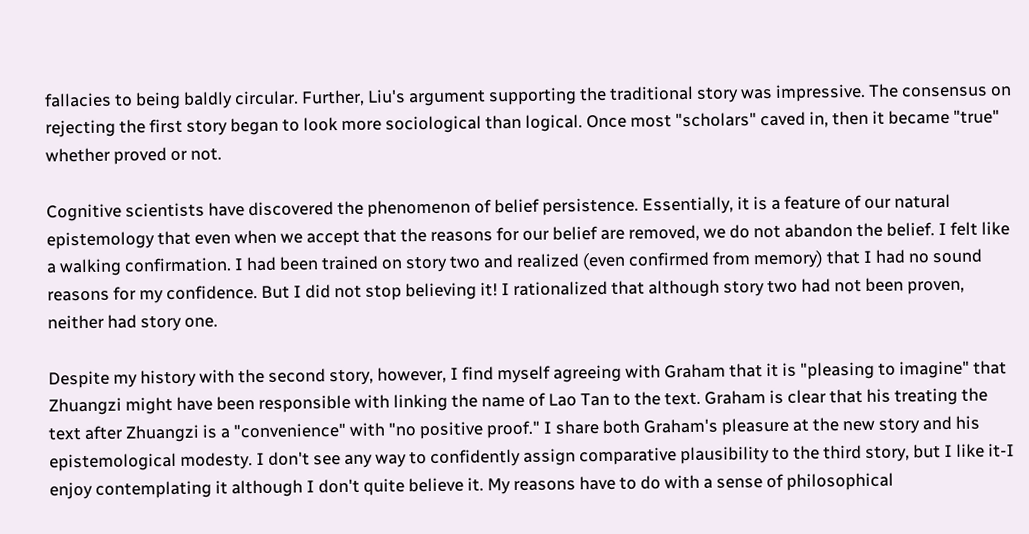fallacies to being baldly circular. Further, Liu's argument supporting the traditional story was impressive. The consensus on rejecting the first story began to look more sociological than logical. Once most "scholars" caved in, then it became "true" whether proved or not.

Cognitive scientists have discovered the phenomenon of belief persistence. Essentially, it is a feature of our natural epistemology that even when we accept that the reasons for our belief are removed, we do not abandon the belief. I felt like a walking confirmation. I had been trained on story two and realized (even confirmed from memory) that I had no sound reasons for my confidence. But I did not stop believing it! I rationalized that although story two had not been proven, neither had story one.

Despite my history with the second story, however, I find myself agreeing with Graham that it is "pleasing to imagine" that Zhuangzi might have been responsible with linking the name of Lao Tan to the text. Graham is clear that his treating the text after Zhuangzi is a "convenience" with "no positive proof." I share both Graham's pleasure at the new story and his epistemological modesty. I don't see any way to confidently assign comparative plausibility to the third story, but I like it-I enjoy contemplating it although I don't quite believe it. My reasons have to do with a sense of philosophical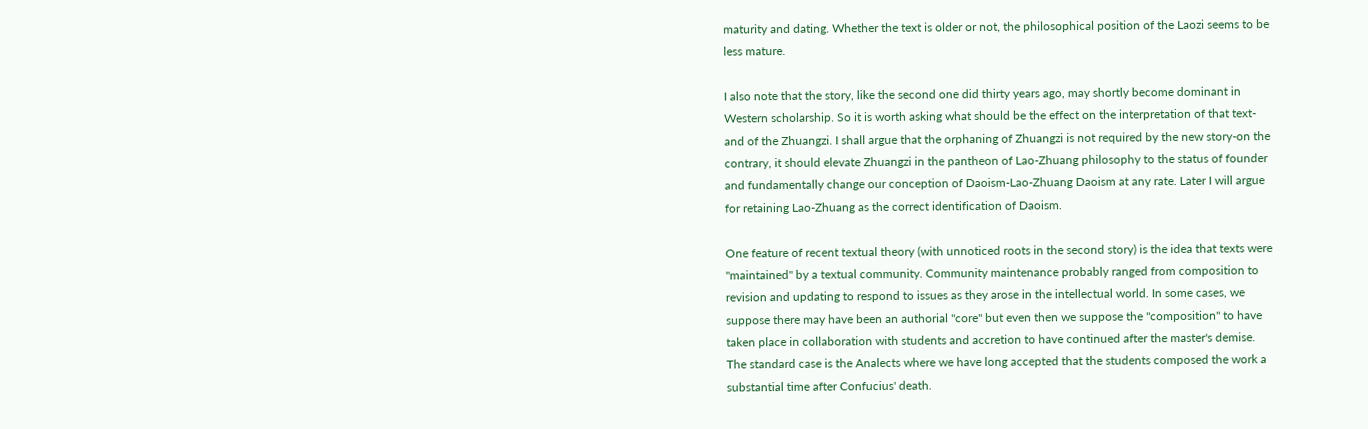maturity and dating. Whether the text is older or not, the philosophical position of the Laozi seems to be less mature.

I also note that the story, like the second one did thirty years ago, may shortly become dominant in Western scholarship. So it is worth asking what should be the effect on the interpretation of that text-and of the Zhuangzi. I shall argue that the orphaning of Zhuangzi is not required by the new story-on the contrary, it should elevate Zhuangzi in the pantheon of Lao-Zhuang philosophy to the status of founder and fundamentally change our conception of Daoism-Lao-Zhuang Daoism at any rate. Later I will argue for retaining Lao-Zhuang as the correct identification of Daoism.

One feature of recent textual theory (with unnoticed roots in the second story) is the idea that texts were "maintained" by a textual community. Community maintenance probably ranged from composition to revision and updating to respond to issues as they arose in the intellectual world. In some cases, we suppose there may have been an authorial "core" but even then we suppose the "composition" to have taken place in collaboration with students and accretion to have continued after the master's demise. The standard case is the Analects where we have long accepted that the students composed the work a substantial time after Confucius' death.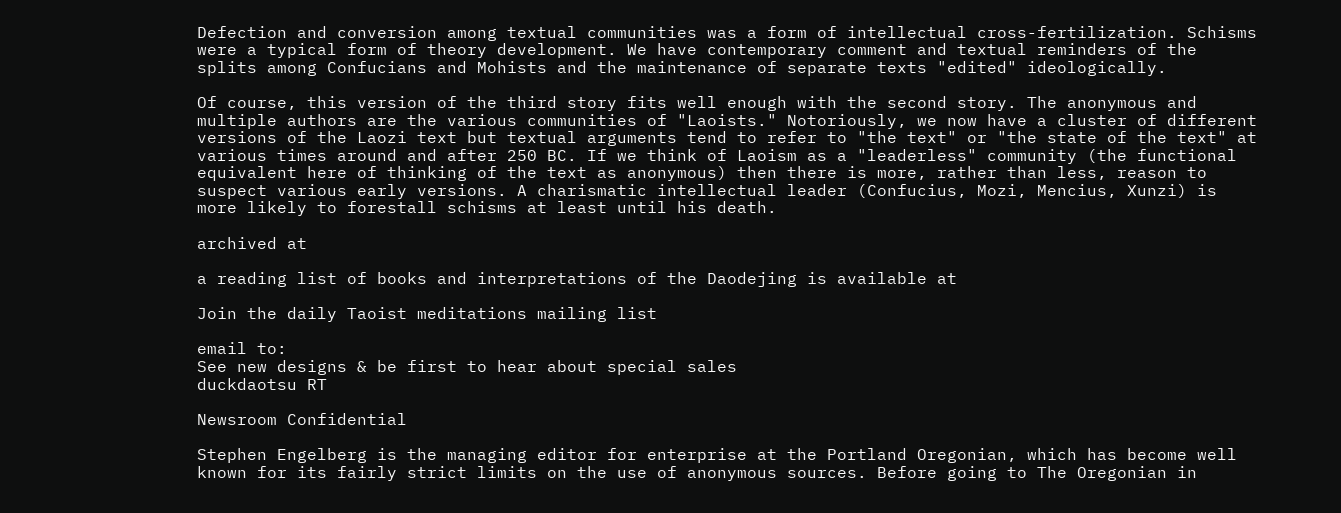Defection and conversion among textual communities was a form of intellectual cross-fertilization. Schisms were a typical form of theory development. We have contemporary comment and textual reminders of the splits among Confucians and Mohists and the maintenance of separate texts "edited" ideologically.

Of course, this version of the third story fits well enough with the second story. The anonymous and multiple authors are the various communities of "Laoists." Notoriously, we now have a cluster of different versions of the Laozi text but textual arguments tend to refer to "the text" or "the state of the text" at various times around and after 250 BC. If we think of Laoism as a "leaderless" community (the functional equivalent here of thinking of the text as anonymous) then there is more, rather than less, reason to suspect various early versions. A charismatic intellectual leader (Confucius, Mozi, Mencius, Xunzi) is more likely to forestall schisms at least until his death.

archived at

a reading list of books and interpretations of the Daodejing is available at

Join the daily Taoist meditations mailing list

email to:
See new designs & be first to hear about special sales
duckdaotsu RT

Newsroom Confidential

Stephen Engelberg is the managing editor for enterprise at the Portland Oregonian, which has become well known for its fairly strict limits on the use of anonymous sources. Before going to The Oregonian in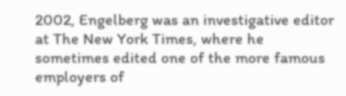2002, Engelberg was an investigative editor at The New York Times, where he sometimes edited one of the more famous employers of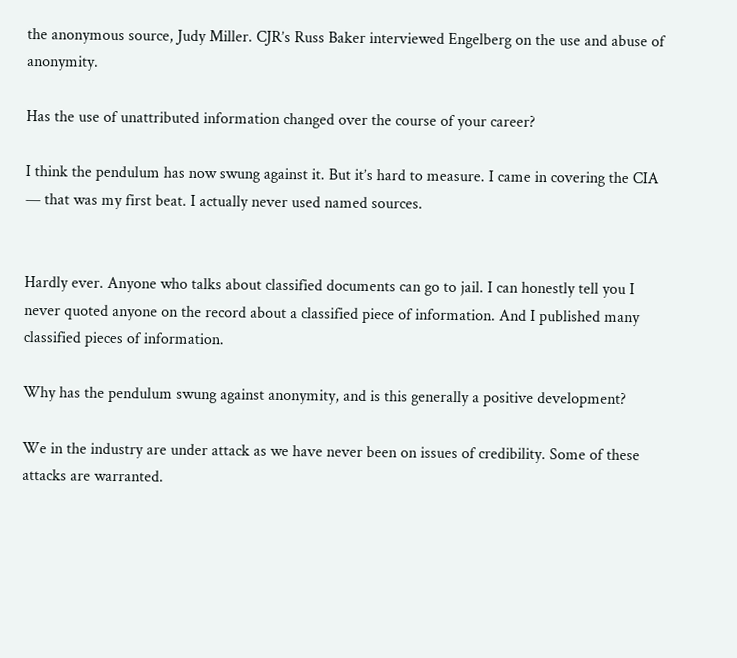the anonymous source, Judy Miller. CJR’s Russ Baker interviewed Engelberg on the use and abuse of anonymity.

Has the use of unattributed information changed over the course of your career?

I think the pendulum has now swung against it. But it’s hard to measure. I came in covering the CIA — that was my first beat. I actually never used named sources.


Hardly ever. Anyone who talks about classified documents can go to jail. I can honestly tell you I never quoted anyone on the record about a classified piece of information. And I published many classified pieces of information.

Why has the pendulum swung against anonymity, and is this generally a positive development?

We in the industry are under attack as we have never been on issues of credibility. Some of these attacks are warranted.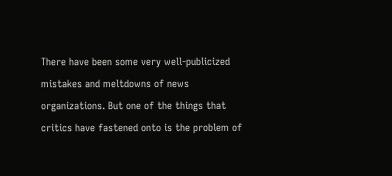There have been some very well-publicized mistakes and meltdowns of news organizations. But one of the things that critics have fastened onto is the problem of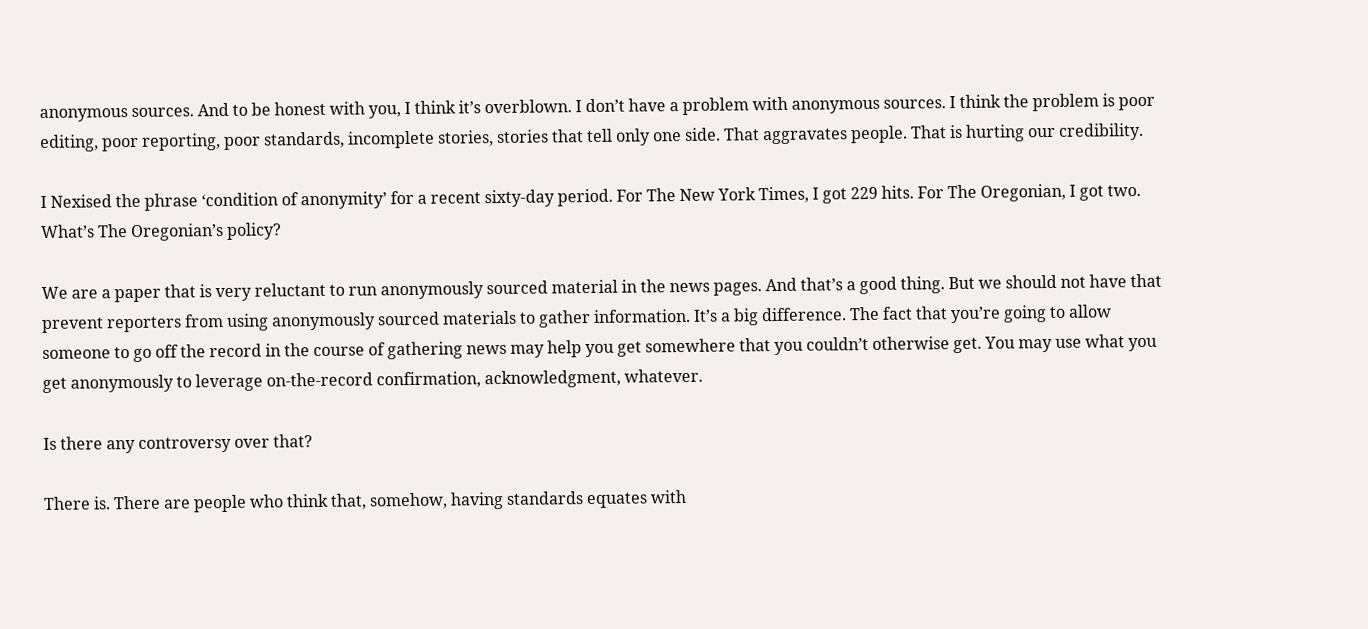anonymous sources. And to be honest with you, I think it’s overblown. I don’t have a problem with anonymous sources. I think the problem is poor editing, poor reporting, poor standards, incomplete stories, stories that tell only one side. That aggravates people. That is hurting our credibility.

I Nexised the phrase ‘condition of anonymity’ for a recent sixty-day period. For The New York Times, I got 229 hits. For The Oregonian, I got two. What’s The Oregonian’s policy?

We are a paper that is very reluctant to run anonymously sourced material in the news pages. And that’s a good thing. But we should not have that prevent reporters from using anonymously sourced materials to gather information. It’s a big difference. The fact that you’re going to allow someone to go off the record in the course of gathering news may help you get somewhere that you couldn’t otherwise get. You may use what you get anonymously to leverage on-the-record confirmation, acknowledgment, whatever.

Is there any controversy over that?

There is. There are people who think that, somehow, having standards equates with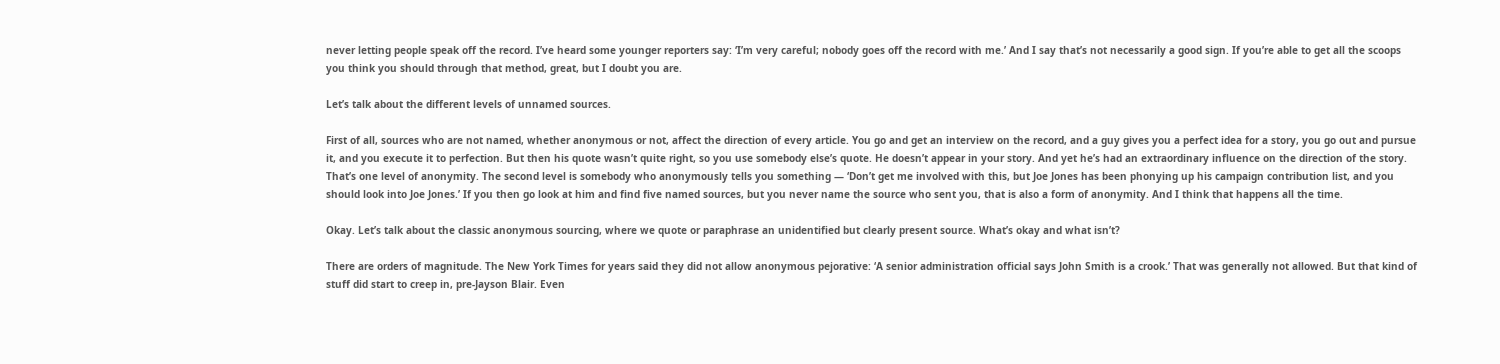never letting people speak off the record. I’ve heard some younger reporters say: ‘I’m very careful; nobody goes off the record with me.’ And I say that’s not necessarily a good sign. If you’re able to get all the scoops you think you should through that method, great, but I doubt you are.

Let’s talk about the different levels of unnamed sources.

First of all, sources who are not named, whether anonymous or not, affect the direction of every article. You go and get an interview on the record, and a guy gives you a perfect idea for a story, you go out and pursue it, and you execute it to perfection. But then his quote wasn’t quite right, so you use somebody else’s quote. He doesn’t appear in your story. And yet he’s had an extraordinary influence on the direction of the story. That’s one level of anonymity. The second level is somebody who anonymously tells you something — ‘Don’t get me involved with this, but Joe Jones has been phonying up his campaign contribution list, and you should look into Joe Jones.’ If you then go look at him and find five named sources, but you never name the source who sent you, that is also a form of anonymity. And I think that happens all the time.

Okay. Let’s talk about the classic anonymous sourcing, where we quote or paraphrase an unidentified but clearly present source. What’s okay and what isn’t?

There are orders of magnitude. The New York Times for years said they did not allow anonymous pejorative: ‘A senior administration official says John Smith is a crook.’ That was generally not allowed. But that kind of stuff did start to creep in, pre-Jayson Blair. Even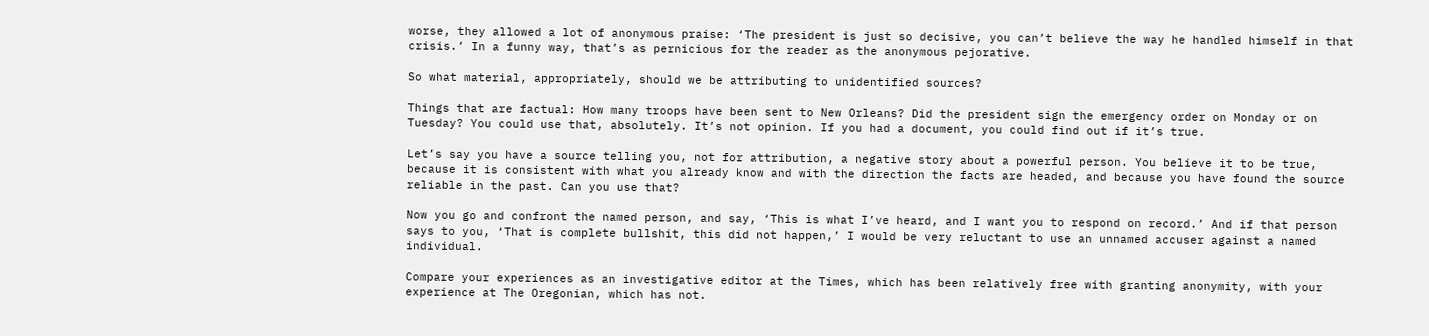worse, they allowed a lot of anonymous praise: ‘The president is just so decisive, you can’t believe the way he handled himself in that crisis.’ In a funny way, that’s as pernicious for the reader as the anonymous pejorative.

So what material, appropriately, should we be attributing to unidentified sources?

Things that are factual: How many troops have been sent to New Orleans? Did the president sign the emergency order on Monday or on Tuesday? You could use that, absolutely. It’s not opinion. If you had a document, you could find out if it’s true.

Let’s say you have a source telling you, not for attribution, a negative story about a powerful person. You believe it to be true, because it is consistent with what you already know and with the direction the facts are headed, and because you have found the source reliable in the past. Can you use that?

Now you go and confront the named person, and say, ‘This is what I’ve heard, and I want you to respond on record.’ And if that person says to you, ‘That is complete bullshit, this did not happen,’ I would be very reluctant to use an unnamed accuser against a named individual.

Compare your experiences as an investigative editor at the Times, which has been relatively free with granting anonymity, with your experience at The Oregonian, which has not.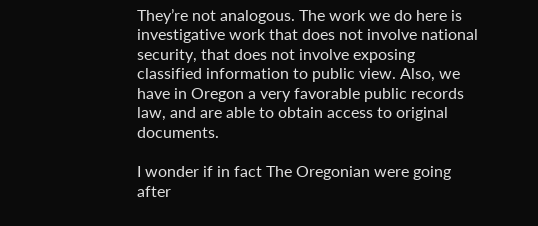They’re not analogous. The work we do here is investigative work that does not involve national security, that does not involve exposing classified information to public view. Also, we have in Oregon a very favorable public records law, and are able to obtain access to original documents.

I wonder if in fact The Oregonian were going after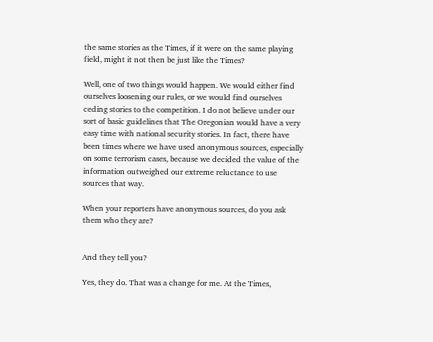the same stories as the Times, if it were on the same playing field, might it not then be just like the Times?

Well, one of two things would happen. We would either find ourselves loosening our rules, or we would find ourselves ceding stories to the competition. I do not believe under our sort of basic guidelines that The Oregonian would have a very easy time with national security stories. In fact, there have been times where we have used anonymous sources, especially on some terrorism cases, because we decided the value of the information outweighed our extreme reluctance to use sources that way.

When your reporters have anonymous sources, do you ask them who they are?


And they tell you?

Yes, they do. That was a change for me. At the Times,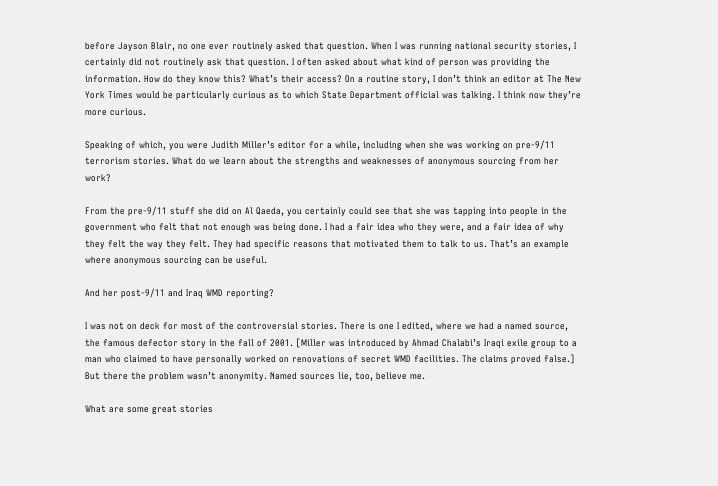before Jayson Blair, no one ever routinely asked that question. When I was running national security stories, I certainly did not routinely ask that question. I often asked about what kind of person was providing the information. How do they know this? What’s their access? On a routine story, I don’t think an editor at The New York Times would be particularly curious as to which State Department official was talking. I think now they’re more curious.

Speaking of which, you were Judith Miller’s editor for a while, including when she was working on pre-9/11 terrorism stories. What do we learn about the strengths and weaknesses of anonymous sourcing from her work?

From the pre-9/11 stuff she did on Al Qaeda, you certainly could see that she was tapping into people in the government who felt that not enough was being done. I had a fair idea who they were, and a fair idea of why they felt the way they felt. They had specific reasons that motivated them to talk to us. That’s an example where anonymous sourcing can be useful.

And her post-9/11 and Iraq WMD reporting?

I was not on deck for most of the controversial stories. There is one I edited, where we had a named source, the famous defector story in the fall of 2001. [Miller was introduced by Ahmad Chalabi’s Iraqi exile group to a man who claimed to have personally worked on renovations of secret WMD facilities. The claims proved false.] But there the problem wasn’t anonymity. Named sources lie, too, believe me.

What are some great stories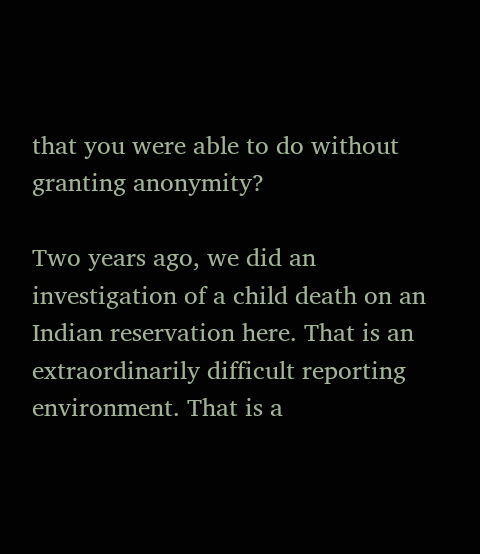that you were able to do without granting anonymity?

Two years ago, we did an investigation of a child death on an Indian reservation here. That is an extraordinarily difficult reporting environment. That is a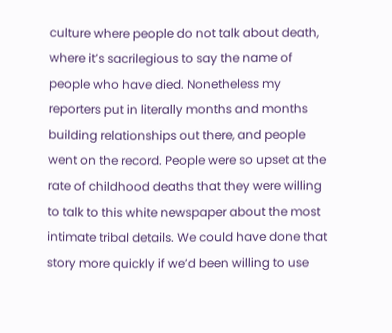culture where people do not talk about death, where it’s sacrilegious to say the name of people who have died. Nonetheless my reporters put in literally months and months building relationships out there, and people went on the record. People were so upset at the rate of childhood deaths that they were willing to talk to this white newspaper about the most intimate tribal details. We could have done that story more quickly if we’d been willing to use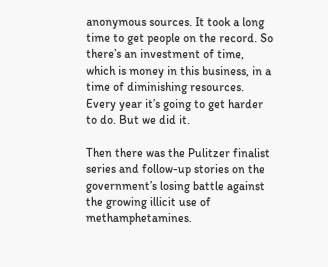anonymous sources. It took a long time to get people on the record. So there’s an investment of time, which is money in this business, in a time of diminishing resources. Every year it’s going to get harder to do. But we did it.

Then there was the Pulitzer finalist series and follow-up stories on the government’s losing battle against the growing illicit use of methamphetamines.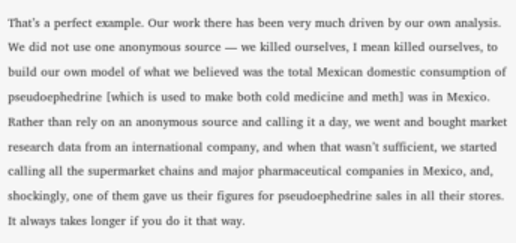That’s a perfect example. Our work there has been very much driven by our own analysis. We did not use one anonymous source — we killed ourselves, I mean killed ourselves, to build our own model of what we believed was the total Mexican domestic consumption of pseudoephedrine [which is used to make both cold medicine and meth] was in Mexico. Rather than rely on an anonymous source and calling it a day, we went and bought market research data from an international company, and when that wasn’t sufficient, we started calling all the supermarket chains and major pharmaceutical companies in Mexico, and, shockingly, one of them gave us their figures for pseudoephedrine sales in all their stores. It always takes longer if you do it that way.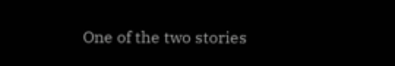One of the two stories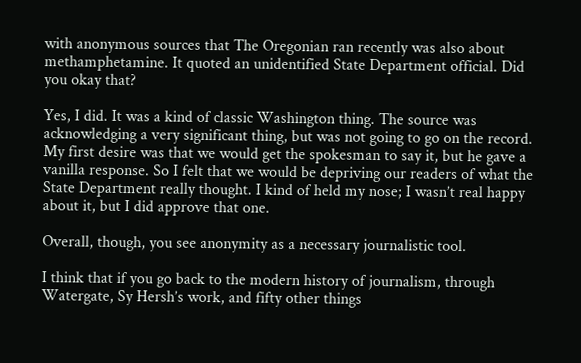with anonymous sources that The Oregonian ran recently was also about methamphetamine. It quoted an unidentified State Department official. Did you okay that?

Yes, I did. It was a kind of classic Washington thing. The source was acknowledging a very significant thing, but was not going to go on the record. My first desire was that we would get the spokesman to say it, but he gave a vanilla response. So I felt that we would be depriving our readers of what the State Department really thought. I kind of held my nose; I wasn’t real happy about it, but I did approve that one.

Overall, though, you see anonymity as a necessary journalistic tool.

I think that if you go back to the modern history of journalism, through Watergate, Sy Hersh’s work, and fifty other things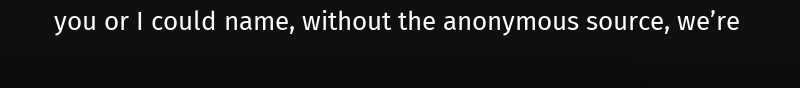you or I could name, without the anonymous source, we’re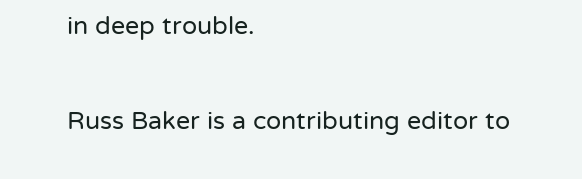in deep trouble.

Russ Baker is a contributing editor to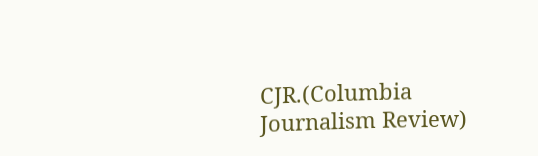CJR.(Columbia Journalism Review)